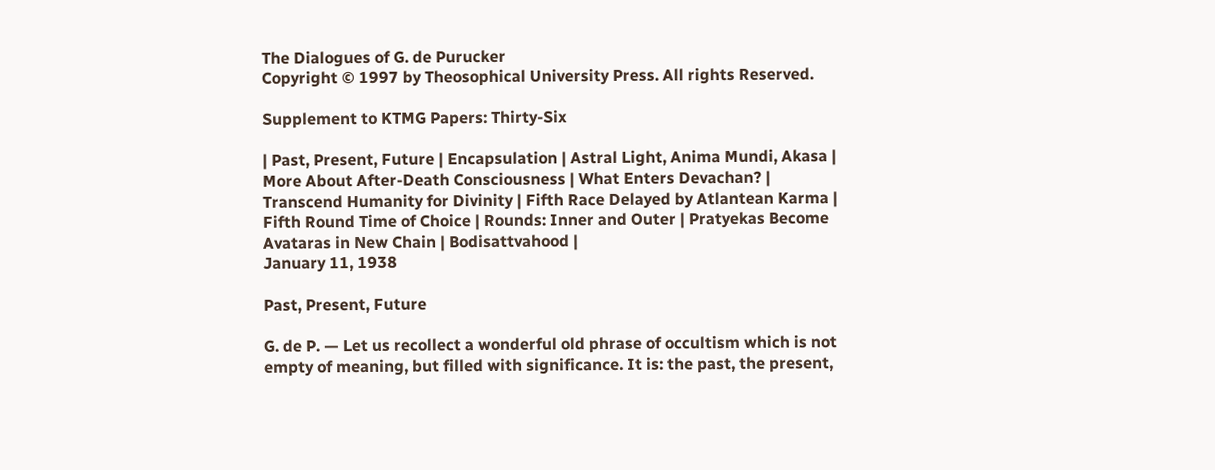The Dialogues of G. de Purucker
Copyright © 1997 by Theosophical University Press. All rights Reserved.

Supplement to KTMG Papers: Thirty-Six

| Past, Present, Future | Encapsulation | Astral Light, Anima Mundi, Akasa | More About After-Death Consciousness | What Enters Devachan? | Transcend Humanity for Divinity | Fifth Race Delayed by Atlantean Karma | Fifth Round Time of Choice | Rounds: Inner and Outer | Pratyekas Become Avataras in New Chain | Bodisattvahood |
January 11, 1938

Past, Present, Future

G. de P. — Let us recollect a wonderful old phrase of occultism which is not empty of meaning, but filled with significance. It is: the past, the present,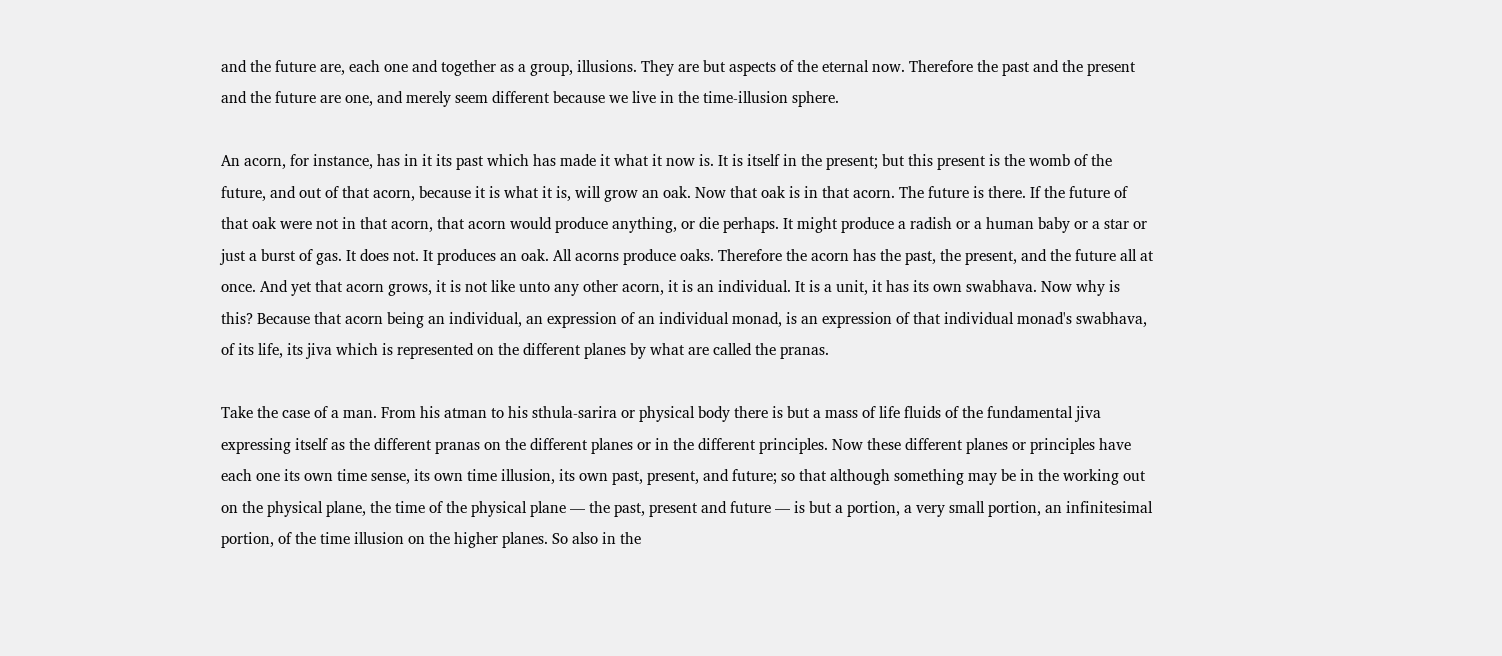and the future are, each one and together as a group, illusions. They are but aspects of the eternal now. Therefore the past and the present and the future are one, and merely seem different because we live in the time-illusion sphere.

An acorn, for instance, has in it its past which has made it what it now is. It is itself in the present; but this present is the womb of the future, and out of that acorn, because it is what it is, will grow an oak. Now that oak is in that acorn. The future is there. If the future of that oak were not in that acorn, that acorn would produce anything, or die perhaps. It might produce a radish or a human baby or a star or just a burst of gas. It does not. It produces an oak. All acorns produce oaks. Therefore the acorn has the past, the present, and the future all at once. And yet that acorn grows, it is not like unto any other acorn, it is an individual. It is a unit, it has its own swabhava. Now why is this? Because that acorn being an individual, an expression of an individual monad, is an expression of that individual monad's swabhava, of its life, its jiva which is represented on the different planes by what are called the pranas.

Take the case of a man. From his atman to his sthula-sarira or physical body there is but a mass of life fluids of the fundamental jiva expressing itself as the different pranas on the different planes or in the different principles. Now these different planes or principles have each one its own time sense, its own time illusion, its own past, present, and future; so that although something may be in the working out on the physical plane, the time of the physical plane — the past, present and future — is but a portion, a very small portion, an infinitesimal portion, of the time illusion on the higher planes. So also in the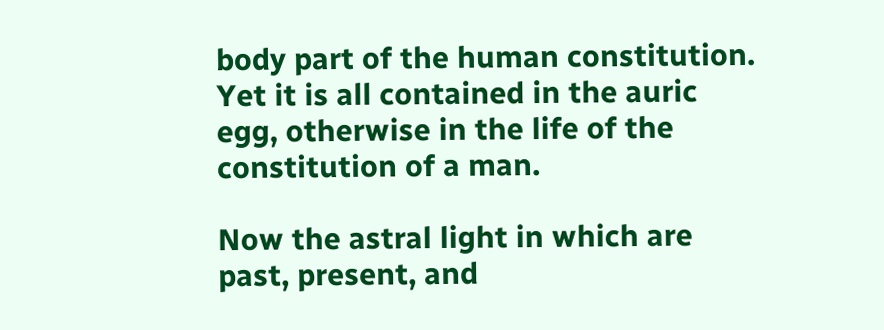body part of the human constitution. Yet it is all contained in the auric egg, otherwise in the life of the constitution of a man.

Now the astral light in which are past, present, and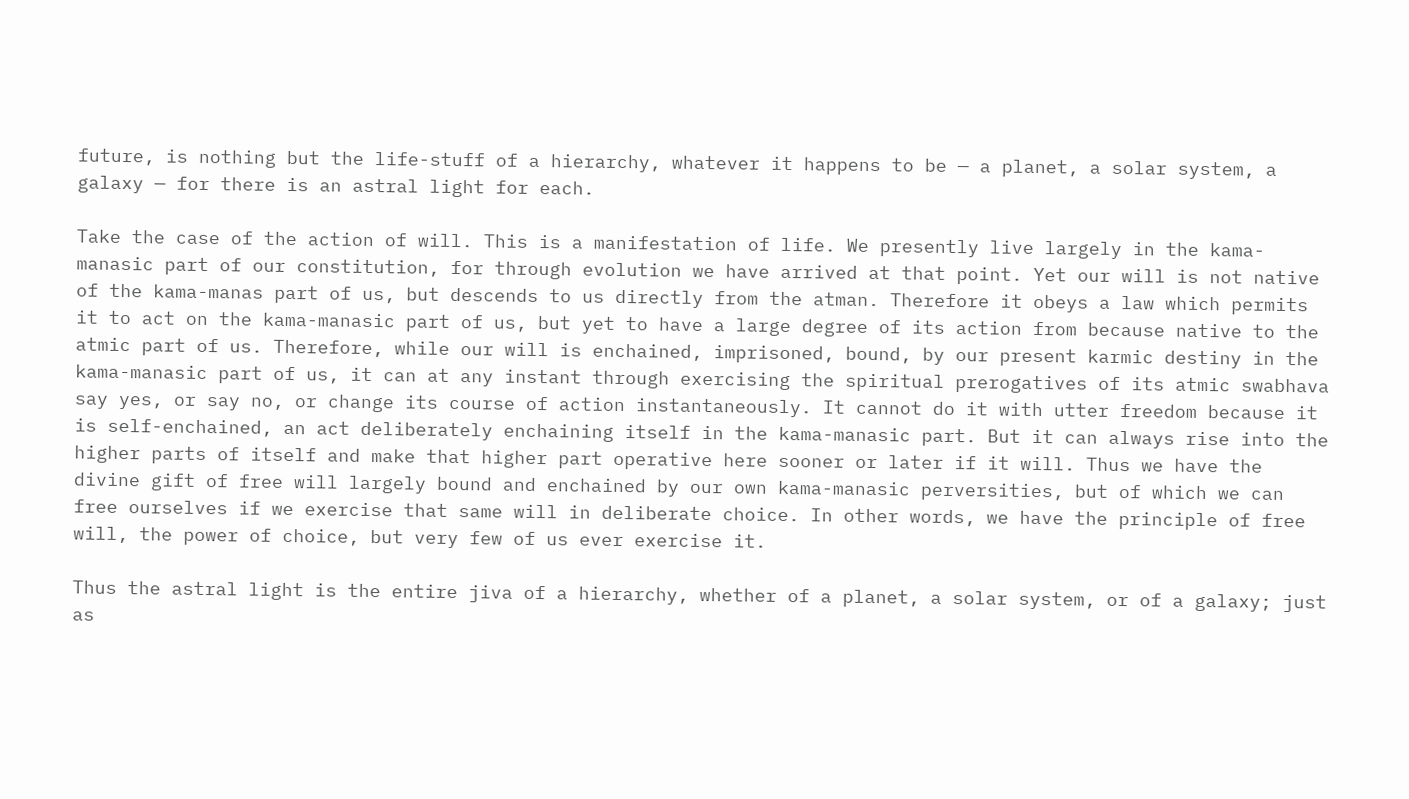future, is nothing but the life-stuff of a hierarchy, whatever it happens to be — a planet, a solar system, a galaxy — for there is an astral light for each.

Take the case of the action of will. This is a manifestation of life. We presently live largely in the kama-manasic part of our constitution, for through evolution we have arrived at that point. Yet our will is not native of the kama-manas part of us, but descends to us directly from the atman. Therefore it obeys a law which permits it to act on the kama-manasic part of us, but yet to have a large degree of its action from because native to the atmic part of us. Therefore, while our will is enchained, imprisoned, bound, by our present karmic destiny in the kama-manasic part of us, it can at any instant through exercising the spiritual prerogatives of its atmic swabhava say yes, or say no, or change its course of action instantaneously. It cannot do it with utter freedom because it is self-enchained, an act deliberately enchaining itself in the kama-manasic part. But it can always rise into the higher parts of itself and make that higher part operative here sooner or later if it will. Thus we have the divine gift of free will largely bound and enchained by our own kama-manasic perversities, but of which we can free ourselves if we exercise that same will in deliberate choice. In other words, we have the principle of free will, the power of choice, but very few of us ever exercise it.

Thus the astral light is the entire jiva of a hierarchy, whether of a planet, a solar system, or of a galaxy; just as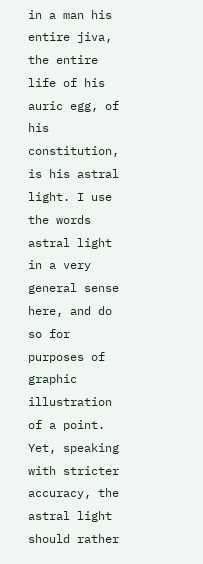in a man his entire jiva, the entire life of his auric egg, of his constitution, is his astral light. I use the words astral light in a very general sense here, and do so for purposes of graphic illustration of a point. Yet, speaking with stricter accuracy, the astral light should rather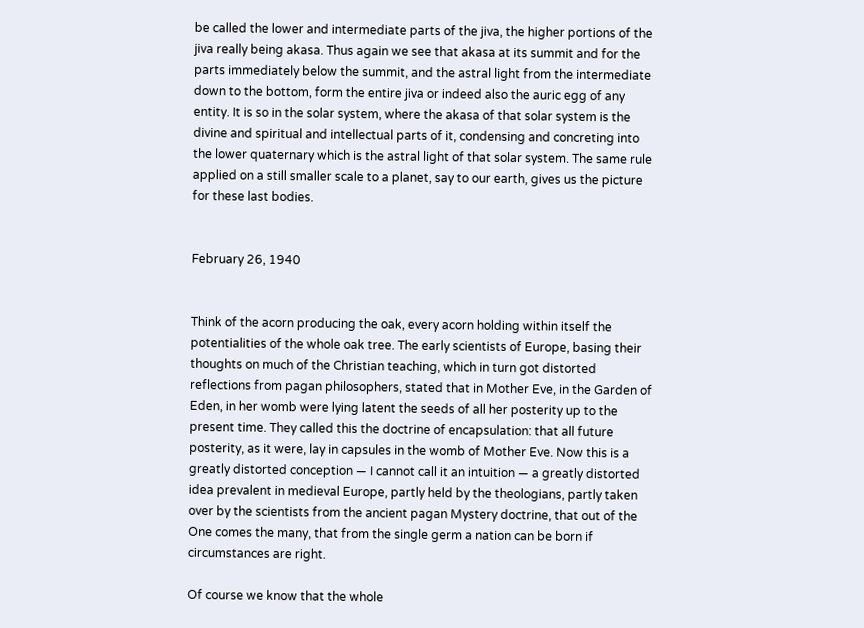be called the lower and intermediate parts of the jiva, the higher portions of the jiva really being akasa. Thus again we see that akasa at its summit and for the parts immediately below the summit, and the astral light from the intermediate down to the bottom, form the entire jiva or indeed also the auric egg of any entity. It is so in the solar system, where the akasa of that solar system is the divine and spiritual and intellectual parts of it, condensing and concreting into the lower quaternary which is the astral light of that solar system. The same rule applied on a still smaller scale to a planet, say to our earth, gives us the picture for these last bodies.


February 26, 1940


Think of the acorn producing the oak, every acorn holding within itself the potentialities of the whole oak tree. The early scientists of Europe, basing their thoughts on much of the Christian teaching, which in turn got distorted reflections from pagan philosophers, stated that in Mother Eve, in the Garden of Eden, in her womb were lying latent the seeds of all her posterity up to the present time. They called this the doctrine of encapsulation: that all future posterity, as it were, lay in capsules in the womb of Mother Eve. Now this is a greatly distorted conception — I cannot call it an intuition — a greatly distorted idea prevalent in medieval Europe, partly held by the theologians, partly taken over by the scientists from the ancient pagan Mystery doctrine, that out of the One comes the many, that from the single germ a nation can be born if circumstances are right.

Of course we know that the whole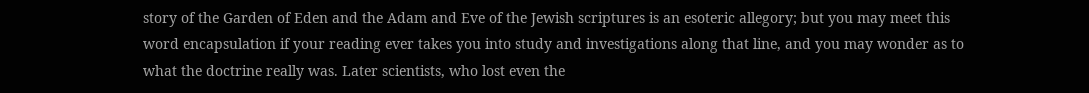story of the Garden of Eden and the Adam and Eve of the Jewish scriptures is an esoteric allegory; but you may meet this word encapsulation if your reading ever takes you into study and investigations along that line, and you may wonder as to what the doctrine really was. Later scientists, who lost even the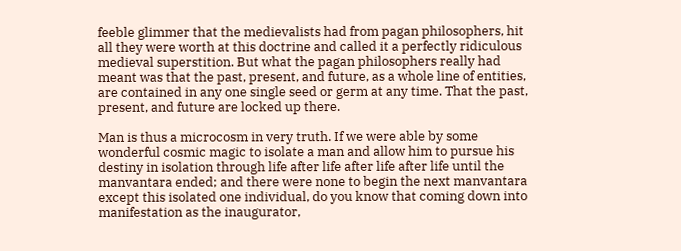feeble glimmer that the medievalists had from pagan philosophers, hit all they were worth at this doctrine and called it a perfectly ridiculous medieval superstition. But what the pagan philosophers really had meant was that the past, present, and future, as a whole line of entities, are contained in any one single seed or germ at any time. That the past, present, and future are locked up there.

Man is thus a microcosm in very truth. If we were able by some wonderful cosmic magic to isolate a man and allow him to pursue his destiny in isolation through life after life after life after life until the manvantara ended; and there were none to begin the next manvantara except this isolated one individual, do you know that coming down into manifestation as the inaugurator,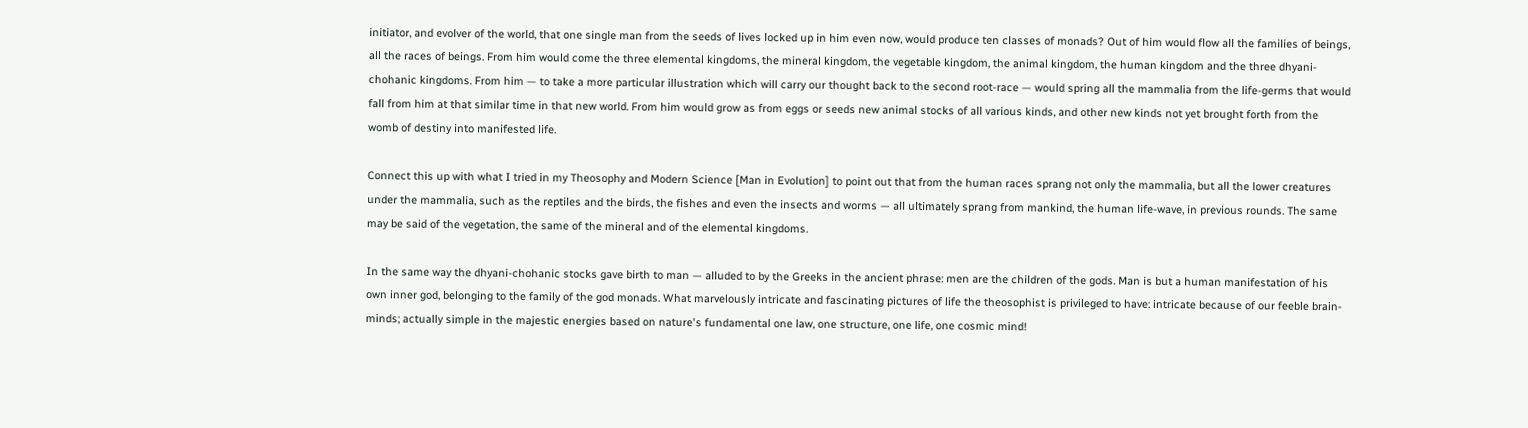initiator, and evolver of the world, that one single man from the seeds of lives locked up in him even now, would produce ten classes of monads? Out of him would flow all the families of beings, all the races of beings. From him would come the three elemental kingdoms, the mineral kingdom, the vegetable kingdom, the animal kingdom, the human kingdom and the three dhyani-chohanic kingdoms. From him — to take a more particular illustration which will carry our thought back to the second root-race — would spring all the mammalia from the life-germs that would fall from him at that similar time in that new world. From him would grow as from eggs or seeds new animal stocks of all various kinds, and other new kinds not yet brought forth from the womb of destiny into manifested life.

Connect this up with what I tried in my Theosophy and Modern Science [Man in Evolution] to point out that from the human races sprang not only the mammalia, but all the lower creatures under the mammalia, such as the reptiles and the birds, the fishes and even the insects and worms — all ultimately sprang from mankind, the human life-wave, in previous rounds. The same may be said of the vegetation, the same of the mineral and of the elemental kingdoms.

In the same way the dhyani-chohanic stocks gave birth to man — alluded to by the Greeks in the ancient phrase: men are the children of the gods. Man is but a human manifestation of his own inner god, belonging to the family of the god monads. What marvelously intricate and fascinating pictures of life the theosophist is privileged to have: intricate because of our feeble brain-minds; actually simple in the majestic energies based on nature's fundamental one law, one structure, one life, one cosmic mind!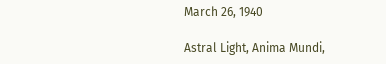March 26, 1940

Astral Light, Anima Mundi,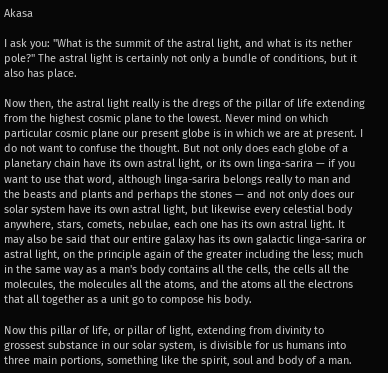Akasa

I ask you: "What is the summit of the astral light, and what is its nether pole?" The astral light is certainly not only a bundle of conditions, but it also has place.

Now then, the astral light really is the dregs of the pillar of life extending from the highest cosmic plane to the lowest. Never mind on which particular cosmic plane our present globe is in which we are at present. I do not want to confuse the thought. But not only does each globe of a planetary chain have its own astral light, or its own linga-sarira — if you want to use that word, although linga-sarira belongs really to man and the beasts and plants and perhaps the stones — and not only does our solar system have its own astral light, but likewise every celestial body anywhere, stars, comets, nebulae, each one has its own astral light. It may also be said that our entire galaxy has its own galactic linga-sarira or astral light, on the principle again of the greater including the less; much in the same way as a man's body contains all the cells, the cells all the molecules, the molecules all the atoms, and the atoms all the electrons that all together as a unit go to compose his body.

Now this pillar of life, or pillar of light, extending from divinity to grossest substance in our solar system, is divisible for us humans into three main portions, something like the spirit, soul and body of a man.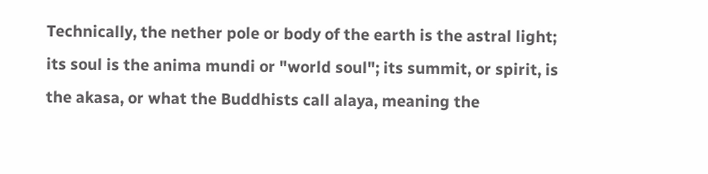Technically, the nether pole or body of the earth is the astral light; its soul is the anima mundi or "world soul"; its summit, or spirit, is the akasa, or what the Buddhists call alaya, meaning the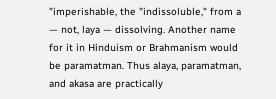"imperishable, the "indissoluble," from a — not, laya — dissolving. Another name for it in Hinduism or Brahmanism would be paramatman. Thus alaya, paramatman, and akasa are practically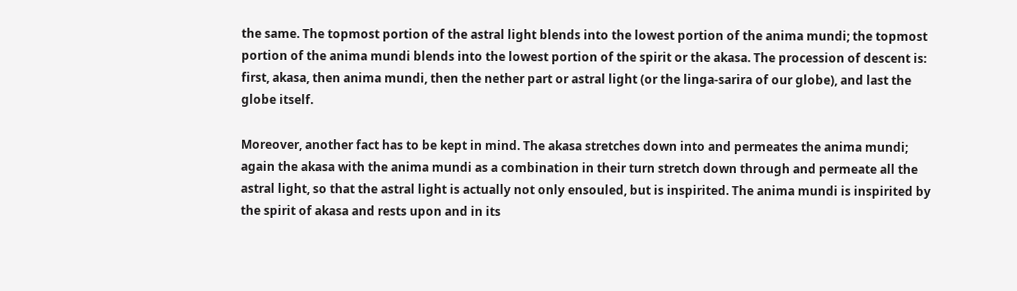the same. The topmost portion of the astral light blends into the lowest portion of the anima mundi; the topmost portion of the anima mundi blends into the lowest portion of the spirit or the akasa. The procession of descent is: first, akasa, then anima mundi, then the nether part or astral light (or the linga-sarira of our globe), and last the globe itself.

Moreover, another fact has to be kept in mind. The akasa stretches down into and permeates the anima mundi; again the akasa with the anima mundi as a combination in their turn stretch down through and permeate all the astral light, so that the astral light is actually not only ensouled, but is inspirited. The anima mundi is inspirited by the spirit of akasa and rests upon and in its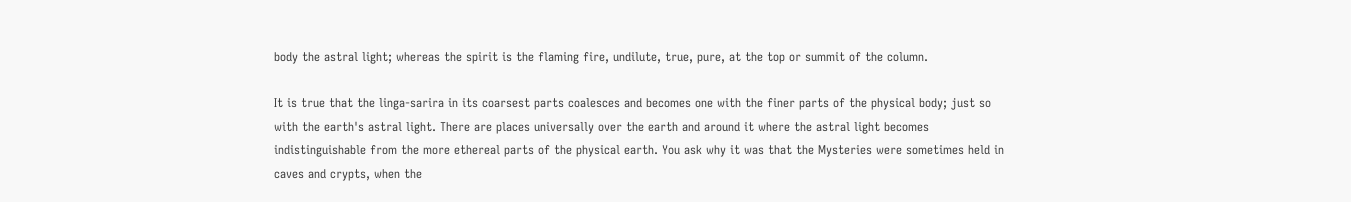body the astral light; whereas the spirit is the flaming fire, undilute, true, pure, at the top or summit of the column.

It is true that the linga-sarira in its coarsest parts coalesces and becomes one with the finer parts of the physical body; just so with the earth's astral light. There are places universally over the earth and around it where the astral light becomes indistinguishable from the more ethereal parts of the physical earth. You ask why it was that the Mysteries were sometimes held in caves and crypts, when the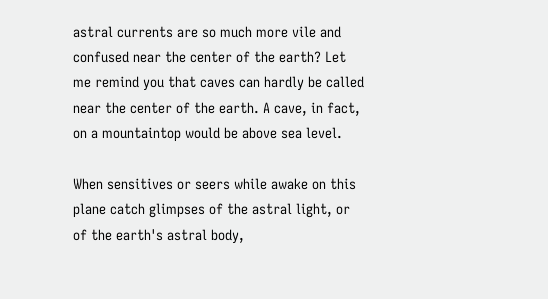astral currents are so much more vile and confused near the center of the earth? Let me remind you that caves can hardly be called near the center of the earth. A cave, in fact, on a mountaintop would be above sea level.

When sensitives or seers while awake on this plane catch glimpses of the astral light, or of the earth's astral body,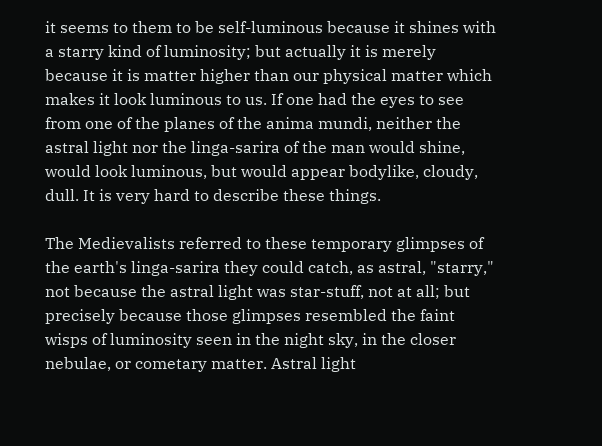it seems to them to be self-luminous because it shines with a starry kind of luminosity; but actually it is merely because it is matter higher than our physical matter which makes it look luminous to us. If one had the eyes to see from one of the planes of the anima mundi, neither the astral light nor the linga-sarira of the man would shine, would look luminous, but would appear bodylike, cloudy, dull. It is very hard to describe these things.

The Medievalists referred to these temporary glimpses of the earth's linga-sarira they could catch, as astral, "starry," not because the astral light was star-stuff, not at all; but precisely because those glimpses resembled the faint wisps of luminosity seen in the night sky, in the closer nebulae, or cometary matter. Astral light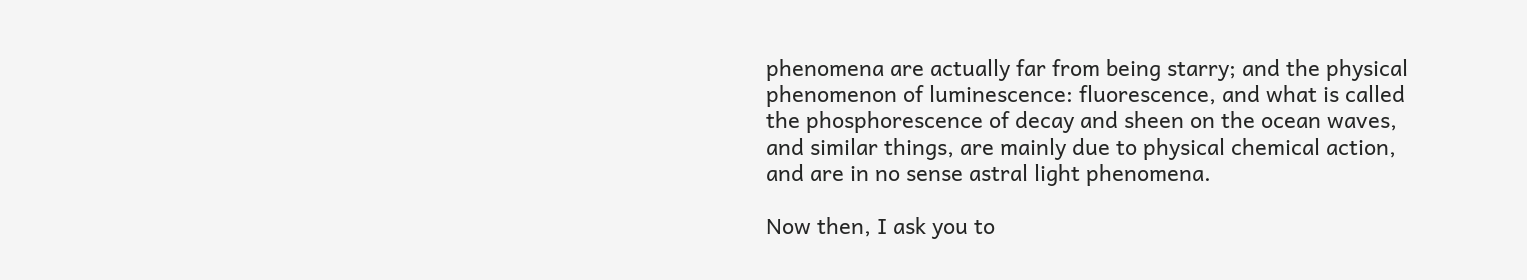phenomena are actually far from being starry; and the physical phenomenon of luminescence: fluorescence, and what is called the phosphorescence of decay and sheen on the ocean waves, and similar things, are mainly due to physical chemical action, and are in no sense astral light phenomena.

Now then, I ask you to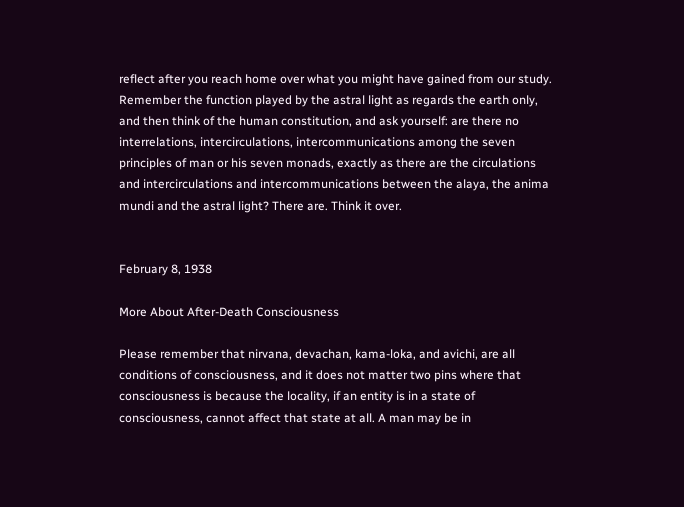reflect after you reach home over what you might have gained from our study. Remember the function played by the astral light as regards the earth only, and then think of the human constitution, and ask yourself: are there no interrelations, intercirculations, intercommunications among the seven principles of man or his seven monads, exactly as there are the circulations and intercirculations and intercommunications between the alaya, the anima mundi and the astral light? There are. Think it over.


February 8, 1938

More About After-Death Consciousness

Please remember that nirvana, devachan, kama-loka, and avichi, are all conditions of consciousness, and it does not matter two pins where that consciousness is because the locality, if an entity is in a state of consciousness, cannot affect that state at all. A man may be in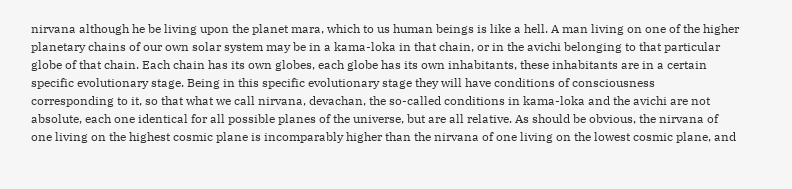nirvana although he be living upon the planet mara, which to us human beings is like a hell. A man living on one of the higher planetary chains of our own solar system may be in a kama-loka in that chain, or in the avichi belonging to that particular globe of that chain. Each chain has its own globes, each globe has its own inhabitants, these inhabitants are in a certain specific evolutionary stage. Being in this specific evolutionary stage they will have conditions of consciousness corresponding to it, so that what we call nirvana, devachan, the so-called conditions in kama-loka and the avichi are not absolute, each one identical for all possible planes of the universe, but are all relative. As should be obvious, the nirvana of one living on the highest cosmic plane is incomparably higher than the nirvana of one living on the lowest cosmic plane, and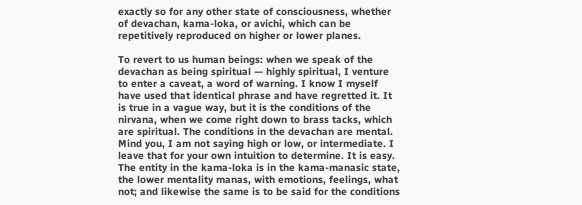exactly so for any other state of consciousness, whether of devachan, kama-loka, or avichi, which can be repetitively reproduced on higher or lower planes.

To revert to us human beings: when we speak of the devachan as being spiritual — highly spiritual, I venture to enter a caveat, a word of warning. I know I myself have used that identical phrase and have regretted it. It is true in a vague way, but it is the conditions of the nirvana, when we come right down to brass tacks, which are spiritual. The conditions in the devachan are mental. Mind you, I am not saying high or low, or intermediate. I leave that for your own intuition to determine. It is easy. The entity in the kama-loka is in the kama-manasic state, the lower mentality manas, with emotions, feelings, what not; and likewise the same is to be said for the conditions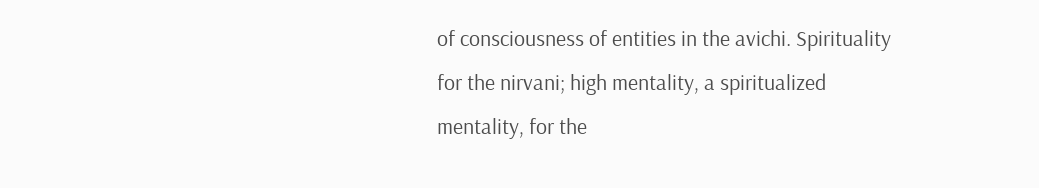of consciousness of entities in the avichi. Spirituality for the nirvani; high mentality, a spiritualized mentality, for the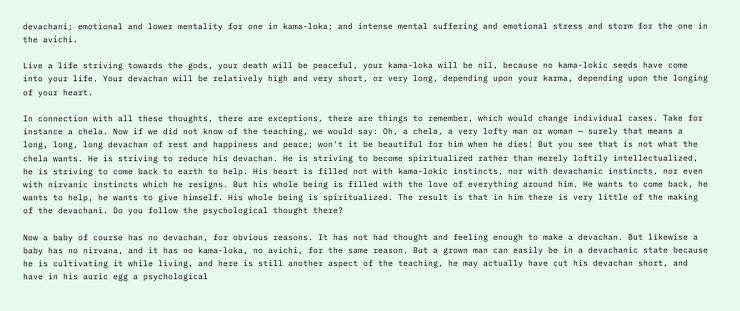devachani; emotional and lower mentality for one in kama-loka; and intense mental suffering and emotional stress and storm for the one in the avichi.

Live a life striving towards the gods, your death will be peaceful, your kama-loka will be nil, because no kama-lokic seeds have come into your life. Your devachan will be relatively high and very short, or very long, depending upon your karma, depending upon the longing of your heart.

In connection with all these thoughts, there are exceptions, there are things to remember, which would change individual cases. Take for instance a chela. Now if we did not know of the teaching, we would say: Oh, a chela, a very lofty man or woman — surely that means a long, long, long devachan of rest and happiness and peace; won't it be beautiful for him when he dies! But you see that is not what the chela wants. He is striving to reduce his devachan. He is striving to become spiritualized rather than merely loftily intellectualized, he is striving to come back to earth to help. His heart is filled not with kama-lokic instincts, nor with devachanic instincts, nor even with nirvanic instincts which he resigns. But his whole being is filled with the love of everything around him. He wants to come back, he wants to help, he wants to give himself. His whole being is spiritualized. The result is that in him there is very little of the making of the devachani. Do you follow the psychological thought there?

Now a baby of course has no devachan, for obvious reasons. It has not had thought and feeling enough to make a devachan. But likewise a baby has no nirvana, and it has no kama-loka, no avichi, for the same reason. But a grown man can easily be in a devachanic state because he is cultivating it while living, and here is still another aspect of the teaching, he may actually have cut his devachan short, and have in his auric egg a psychological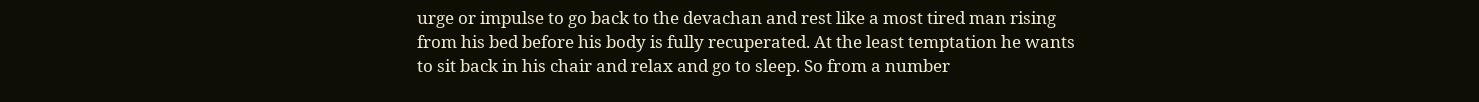urge or impulse to go back to the devachan and rest like a most tired man rising from his bed before his body is fully recuperated. At the least temptation he wants to sit back in his chair and relax and go to sleep. So from a number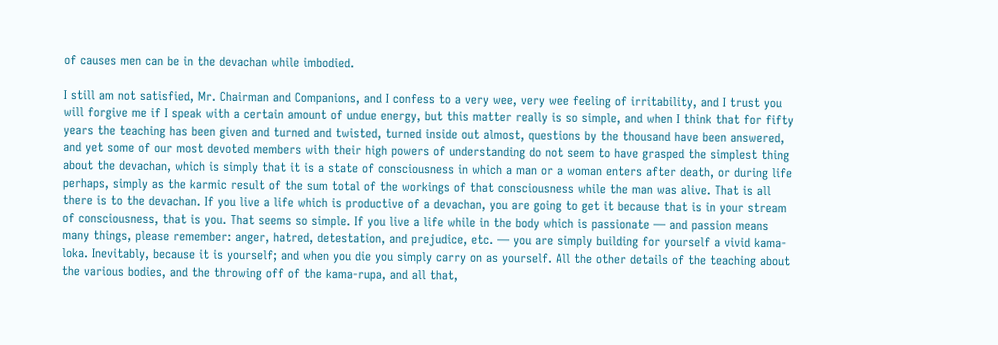of causes men can be in the devachan while imbodied.

I still am not satisfied, Mr. Chairman and Companions, and I confess to a very wee, very wee feeling of irritability, and I trust you will forgive me if I speak with a certain amount of undue energy, but this matter really is so simple, and when I think that for fifty years the teaching has been given and turned and twisted, turned inside out almost, questions by the thousand have been answered, and yet some of our most devoted members with their high powers of understanding do not seem to have grasped the simplest thing about the devachan, which is simply that it is a state of consciousness in which a man or a woman enters after death, or during life perhaps, simply as the karmic result of the sum total of the workings of that consciousness while the man was alive. That is all there is to the devachan. If you live a life which is productive of a devachan, you are going to get it because that is in your stream of consciousness, that is you. That seems so simple. If you live a life while in the body which is passionate — and passion means many things, please remember: anger, hatred, detestation, and prejudice, etc. — you are simply building for yourself a vivid kama-loka. Inevitably, because it is yourself; and when you die you simply carry on as yourself. All the other details of the teaching about the various bodies, and the throwing off of the kama-rupa, and all that,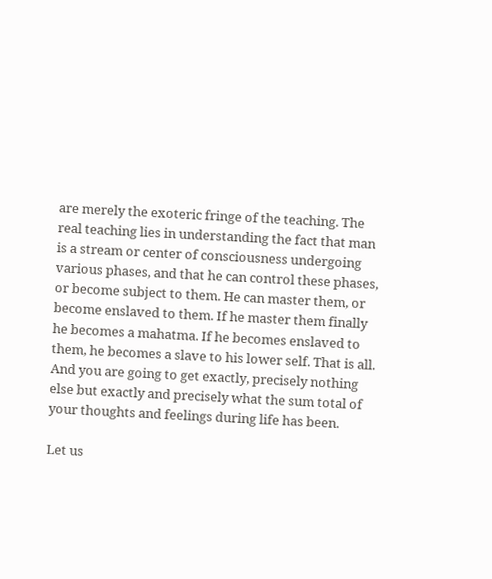are merely the exoteric fringe of the teaching. The real teaching lies in understanding the fact that man is a stream or center of consciousness undergoing various phases, and that he can control these phases, or become subject to them. He can master them, or become enslaved to them. If he master them finally he becomes a mahatma. If he becomes enslaved to them, he becomes a slave to his lower self. That is all. And you are going to get exactly, precisely nothing else but exactly and precisely what the sum total of your thoughts and feelings during life has been.

Let us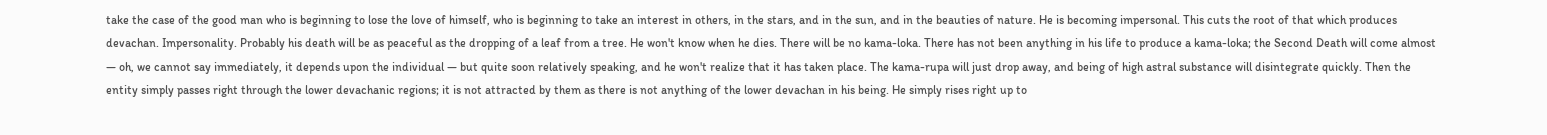take the case of the good man who is beginning to lose the love of himself, who is beginning to take an interest in others, in the stars, and in the sun, and in the beauties of nature. He is becoming impersonal. This cuts the root of that which produces devachan. Impersonality. Probably his death will be as peaceful as the dropping of a leaf from a tree. He won't know when he dies. There will be no kama-loka. There has not been anything in his life to produce a kama-loka; the Second Death will come almost — oh, we cannot say immediately, it depends upon the individual — but quite soon relatively speaking, and he won't realize that it has taken place. The kama-rupa will just drop away, and being of high astral substance will disintegrate quickly. Then the entity simply passes right through the lower devachanic regions; it is not attracted by them as there is not anything of the lower devachan in his being. He simply rises right up to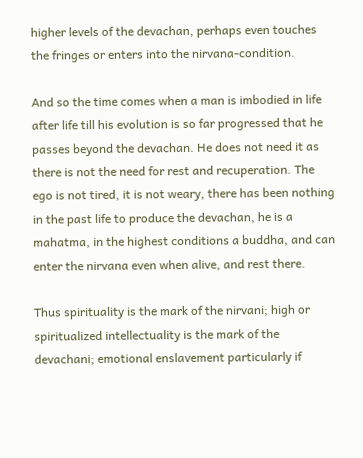higher levels of the devachan, perhaps even touches the fringes or enters into the nirvana-condition.

And so the time comes when a man is imbodied in life after life till his evolution is so far progressed that he passes beyond the devachan. He does not need it as there is not the need for rest and recuperation. The ego is not tired, it is not weary, there has been nothing in the past life to produce the devachan, he is a mahatma, in the highest conditions a buddha, and can enter the nirvana even when alive, and rest there.

Thus spirituality is the mark of the nirvani; high or spiritualized intellectuality is the mark of the devachani; emotional enslavement particularly if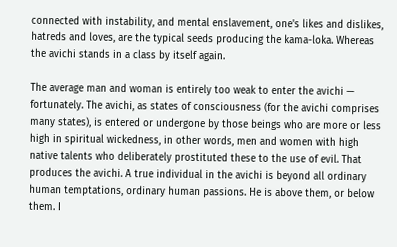connected with instability, and mental enslavement, one's likes and dislikes, hatreds and loves, are the typical seeds producing the kama-loka. Whereas the avichi stands in a class by itself again.

The average man and woman is entirely too weak to enter the avichi — fortunately. The avichi, as states of consciousness (for the avichi comprises many states), is entered or undergone by those beings who are more or less high in spiritual wickedness, in other words, men and women with high native talents who deliberately prostituted these to the use of evil. That produces the avichi. A true individual in the avichi is beyond all ordinary human temptations, ordinary human passions. He is above them, or below them. I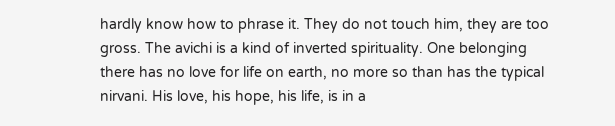hardly know how to phrase it. They do not touch him, they are too gross. The avichi is a kind of inverted spirituality. One belonging there has no love for life on earth, no more so than has the typical nirvani. His love, his hope, his life, is in a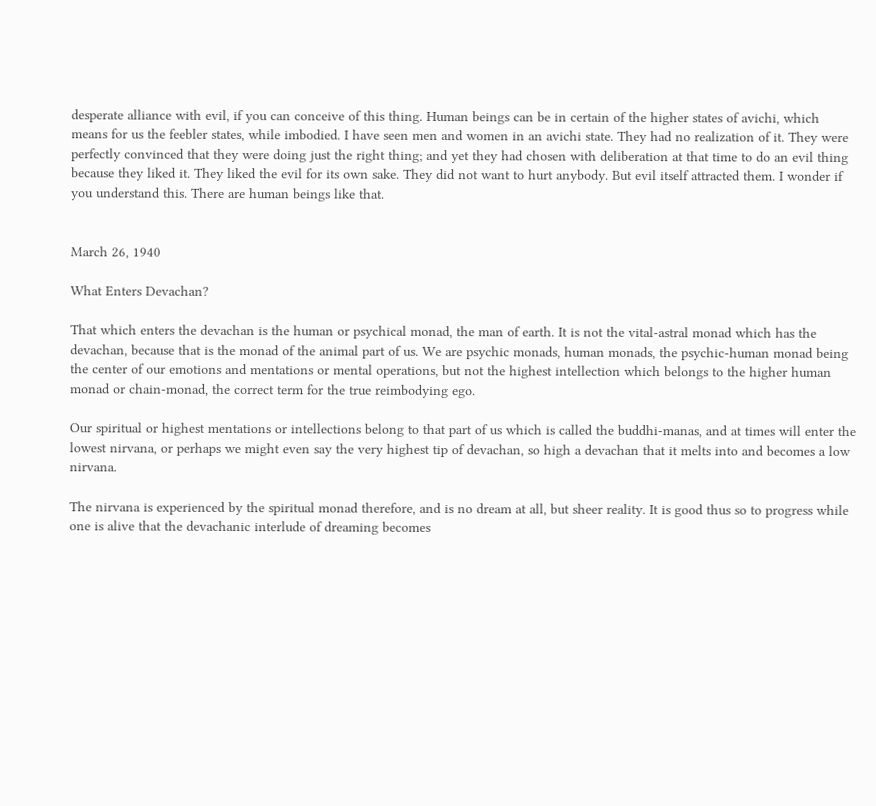desperate alliance with evil, if you can conceive of this thing. Human beings can be in certain of the higher states of avichi, which means for us the feebler states, while imbodied. I have seen men and women in an avichi state. They had no realization of it. They were perfectly convinced that they were doing just the right thing; and yet they had chosen with deliberation at that time to do an evil thing because they liked it. They liked the evil for its own sake. They did not want to hurt anybody. But evil itself attracted them. I wonder if you understand this. There are human beings like that.


March 26, 1940

What Enters Devachan?

That which enters the devachan is the human or psychical monad, the man of earth. It is not the vital-astral monad which has the devachan, because that is the monad of the animal part of us. We are psychic monads, human monads, the psychic-human monad being the center of our emotions and mentations or mental operations, but not the highest intellection which belongs to the higher human monad or chain-monad, the correct term for the true reimbodying ego.

Our spiritual or highest mentations or intellections belong to that part of us which is called the buddhi-manas, and at times will enter the lowest nirvana, or perhaps we might even say the very highest tip of devachan, so high a devachan that it melts into and becomes a low nirvana.

The nirvana is experienced by the spiritual monad therefore, and is no dream at all, but sheer reality. It is good thus so to progress while one is alive that the devachanic interlude of dreaming becomes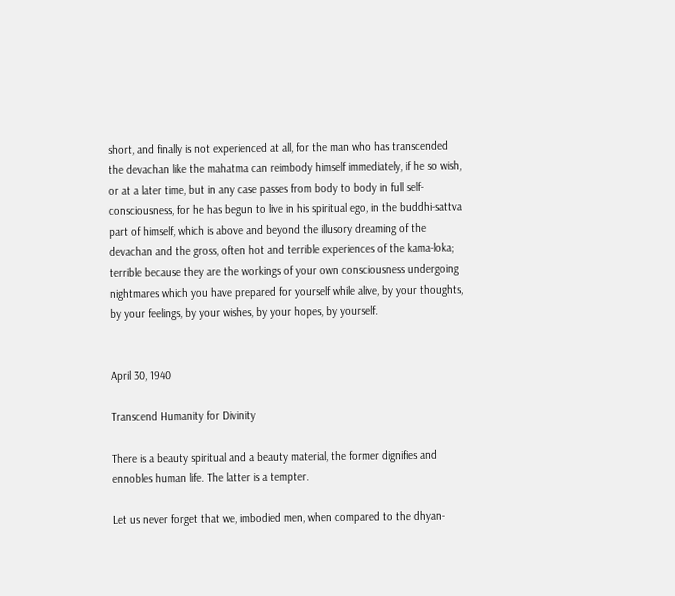short, and finally is not experienced at all, for the man who has transcended the devachan like the mahatma can reimbody himself immediately, if he so wish, or at a later time, but in any case passes from body to body in full self-consciousness, for he has begun to live in his spiritual ego, in the buddhi-sattva part of himself, which is above and beyond the illusory dreaming of the devachan and the gross, often hot and terrible experiences of the kama-loka; terrible because they are the workings of your own consciousness undergoing nightmares which you have prepared for yourself while alive, by your thoughts, by your feelings, by your wishes, by your hopes, by yourself.


April 30, 1940

Transcend Humanity for Divinity

There is a beauty spiritual and a beauty material, the former dignifies and ennobles human life. The latter is a tempter.

Let us never forget that we, imbodied men, when compared to the dhyan-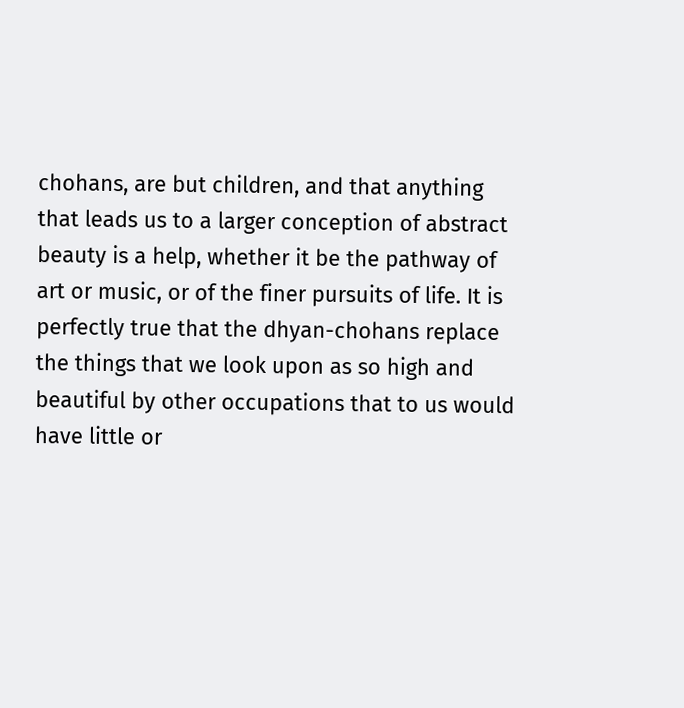chohans, are but children, and that anything that leads us to a larger conception of abstract beauty is a help, whether it be the pathway of art or music, or of the finer pursuits of life. It is perfectly true that the dhyan-chohans replace the things that we look upon as so high and beautiful by other occupations that to us would have little or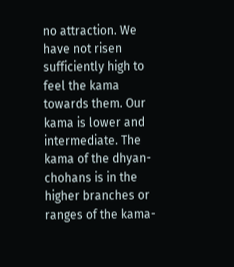no attraction. We have not risen sufficiently high to feel the kama towards them. Our kama is lower and intermediate. The kama of the dhyan-chohans is in the higher branches or ranges of the kama-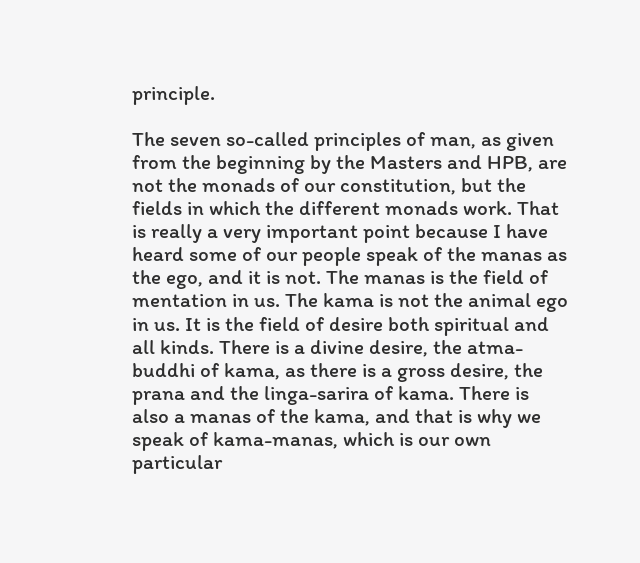principle.

The seven so-called principles of man, as given from the beginning by the Masters and HPB, are not the monads of our constitution, but the fields in which the different monads work. That is really a very important point because I have heard some of our people speak of the manas as the ego, and it is not. The manas is the field of mentation in us. The kama is not the animal ego in us. It is the field of desire both spiritual and all kinds. There is a divine desire, the atma-buddhi of kama, as there is a gross desire, the prana and the linga-sarira of kama. There is also a manas of the kama, and that is why we speak of kama-manas, which is our own particular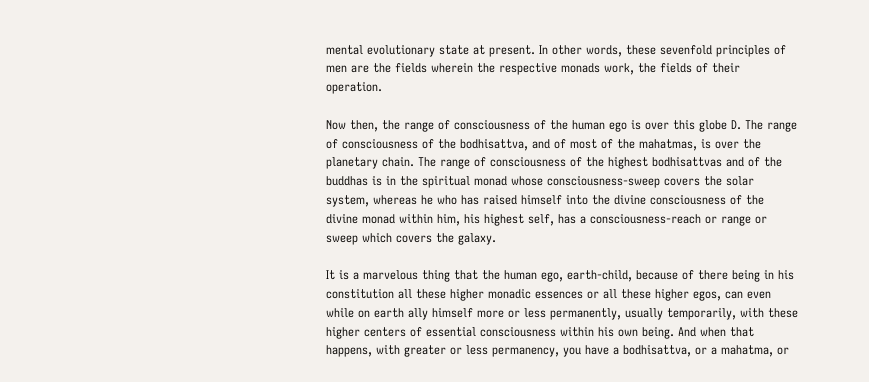mental evolutionary state at present. In other words, these sevenfold principles of men are the fields wherein the respective monads work, the fields of their operation.

Now then, the range of consciousness of the human ego is over this globe D. The range of consciousness of the bodhisattva, and of most of the mahatmas, is over the planetary chain. The range of consciousness of the highest bodhisattvas and of the buddhas is in the spiritual monad whose consciousness-sweep covers the solar system, whereas he who has raised himself into the divine consciousness of the divine monad within him, his highest self, has a consciousness-reach or range or sweep which covers the galaxy.

It is a marvelous thing that the human ego, earth-child, because of there being in his constitution all these higher monadic essences or all these higher egos, can even while on earth ally himself more or less permanently, usually temporarily, with these higher centers of essential consciousness within his own being. And when that happens, with greater or less permanency, you have a bodhisattva, or a mahatma, or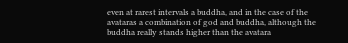even at rarest intervals a buddha, and in the case of the avataras a combination of god and buddha, although the buddha really stands higher than the avatara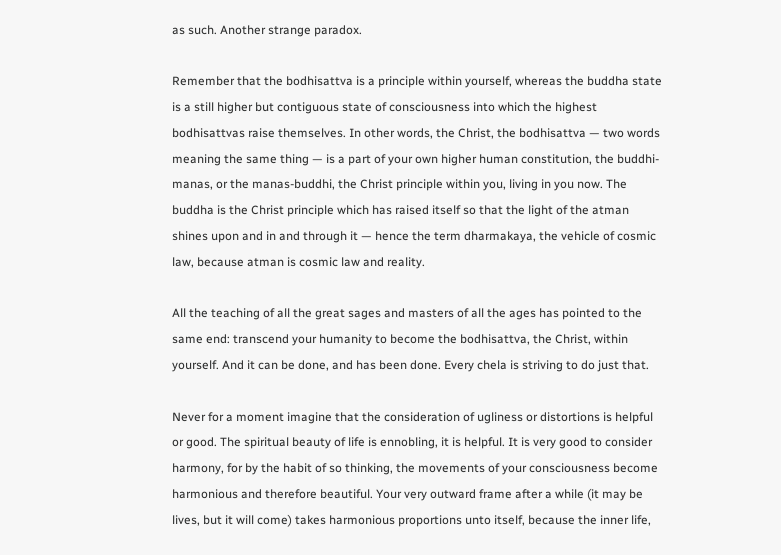as such. Another strange paradox.

Remember that the bodhisattva is a principle within yourself, whereas the buddha state is a still higher but contiguous state of consciousness into which the highest bodhisattvas raise themselves. In other words, the Christ, the bodhisattva — two words meaning the same thing — is a part of your own higher human constitution, the buddhi-manas, or the manas-buddhi, the Christ principle within you, living in you now. The buddha is the Christ principle which has raised itself so that the light of the atman shines upon and in and through it — hence the term dharmakaya, the vehicle of cosmic law, because atman is cosmic law and reality.

All the teaching of all the great sages and masters of all the ages has pointed to the same end: transcend your humanity to become the bodhisattva, the Christ, within yourself. And it can be done, and has been done. Every chela is striving to do just that.

Never for a moment imagine that the consideration of ugliness or distortions is helpful or good. The spiritual beauty of life is ennobling, it is helpful. It is very good to consider harmony, for by the habit of so thinking, the movements of your consciousness become harmonious and therefore beautiful. Your very outward frame after a while (it may be lives, but it will come) takes harmonious proportions unto itself, because the inner life,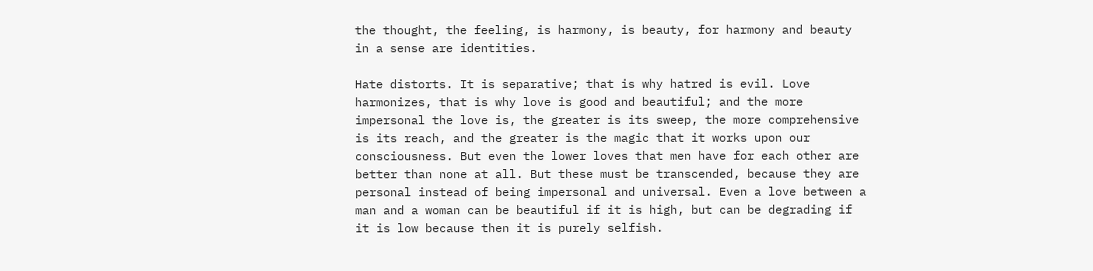the thought, the feeling, is harmony, is beauty, for harmony and beauty in a sense are identities.

Hate distorts. It is separative; that is why hatred is evil. Love harmonizes, that is why love is good and beautiful; and the more impersonal the love is, the greater is its sweep, the more comprehensive is its reach, and the greater is the magic that it works upon our consciousness. But even the lower loves that men have for each other are better than none at all. But these must be transcended, because they are personal instead of being impersonal and universal. Even a love between a man and a woman can be beautiful if it is high, but can be degrading if it is low because then it is purely selfish.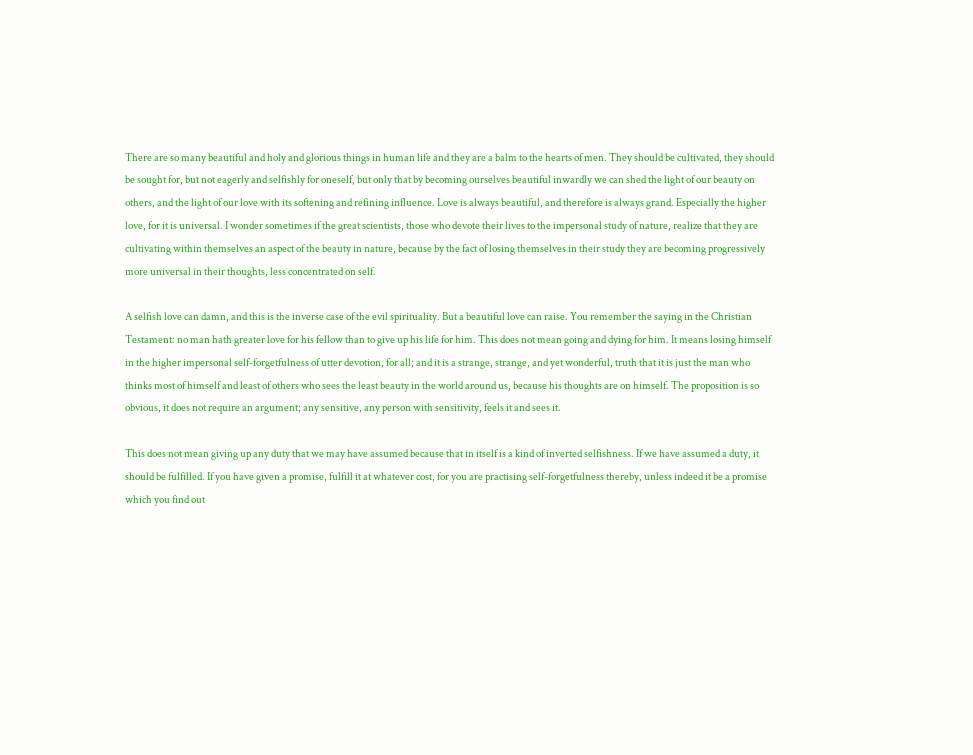There are so many beautiful and holy and glorious things in human life and they are a balm to the hearts of men. They should be cultivated, they should be sought for, but not eagerly and selfishly for oneself, but only that by becoming ourselves beautiful inwardly we can shed the light of our beauty on others, and the light of our love with its softening and refining influence. Love is always beautiful, and therefore is always grand. Especially the higher love, for it is universal. I wonder sometimes if the great scientists, those who devote their lives to the impersonal study of nature, realize that they are cultivating within themselves an aspect of the beauty in nature, because by the fact of losing themselves in their study they are becoming progressively more universal in their thoughts, less concentrated on self.

A selfish love can damn, and this is the inverse case of the evil spirituality. But a beautiful love can raise. You remember the saying in the Christian Testament: no man hath greater love for his fellow than to give up his life for him. This does not mean going and dying for him. It means losing himself in the higher impersonal self-forgetfulness of utter devotion, for all; and it is a strange, strange, and yet wonderful, truth that it is just the man who thinks most of himself and least of others who sees the least beauty in the world around us, because his thoughts are on himself. The proposition is so obvious, it does not require an argument; any sensitive, any person with sensitivity, feels it and sees it.

This does not mean giving up any duty that we may have assumed because that in itself is a kind of inverted selfishness. If we have assumed a duty, it should be fulfilled. If you have given a promise, fulfill it at whatever cost, for you are practising self-forgetfulness thereby, unless indeed it be a promise which you find out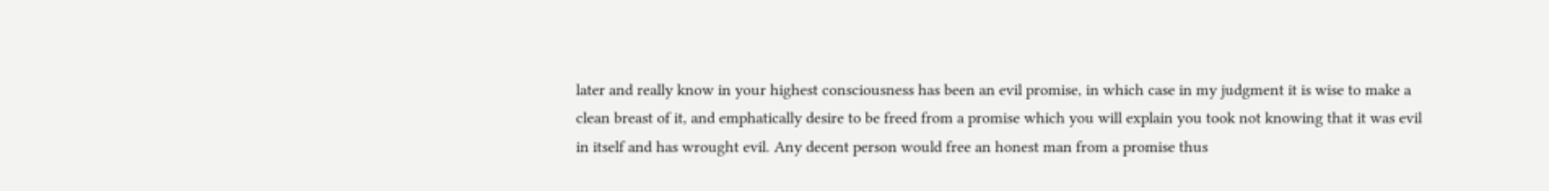later and really know in your highest consciousness has been an evil promise, in which case in my judgment it is wise to make a clean breast of it, and emphatically desire to be freed from a promise which you will explain you took not knowing that it was evil in itself and has wrought evil. Any decent person would free an honest man from a promise thus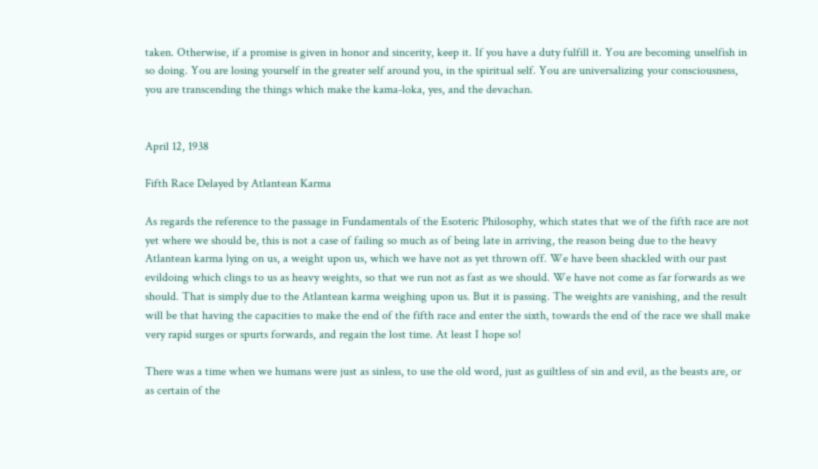taken. Otherwise, if a promise is given in honor and sincerity, keep it. If you have a duty fulfill it. You are becoming unselfish in so doing. You are losing yourself in the greater self around you, in the spiritual self. You are universalizing your consciousness, you are transcending the things which make the kama-loka, yes, and the devachan.


April 12, 1938

Fifth Race Delayed by Atlantean Karma

As regards the reference to the passage in Fundamentals of the Esoteric Philosophy, which states that we of the fifth race are not yet where we should be, this is not a case of failing so much as of being late in arriving, the reason being due to the heavy Atlantean karma lying on us, a weight upon us, which we have not as yet thrown off. We have been shackled with our past evildoing which clings to us as heavy weights, so that we run not as fast as we should. We have not come as far forwards as we should. That is simply due to the Atlantean karma weighing upon us. But it is passing. The weights are vanishing, and the result will be that having the capacities to make the end of the fifth race and enter the sixth, towards the end of the race we shall make very rapid surges or spurts forwards, and regain the lost time. At least I hope so!

There was a time when we humans were just as sinless, to use the old word, just as guiltless of sin and evil, as the beasts are, or as certain of the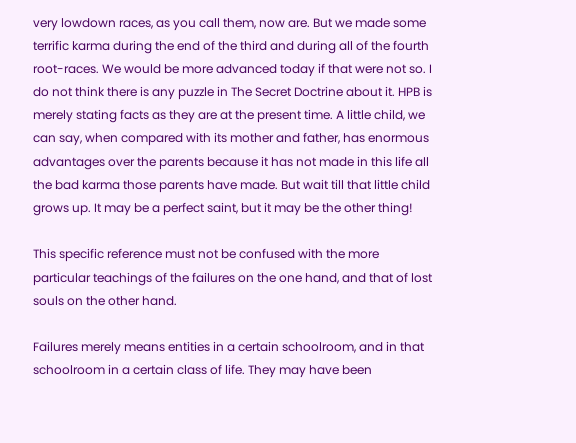very lowdown races, as you call them, now are. But we made some terrific karma during the end of the third and during all of the fourth root-races. We would be more advanced today if that were not so. I do not think there is any puzzle in The Secret Doctrine about it. HPB is merely stating facts as they are at the present time. A little child, we can say, when compared with its mother and father, has enormous advantages over the parents because it has not made in this life all the bad karma those parents have made. But wait till that little child grows up. It may be a perfect saint, but it may be the other thing!

This specific reference must not be confused with the more particular teachings of the failures on the one hand, and that of lost souls on the other hand.

Failures merely means entities in a certain schoolroom, and in that schoolroom in a certain class of life. They may have been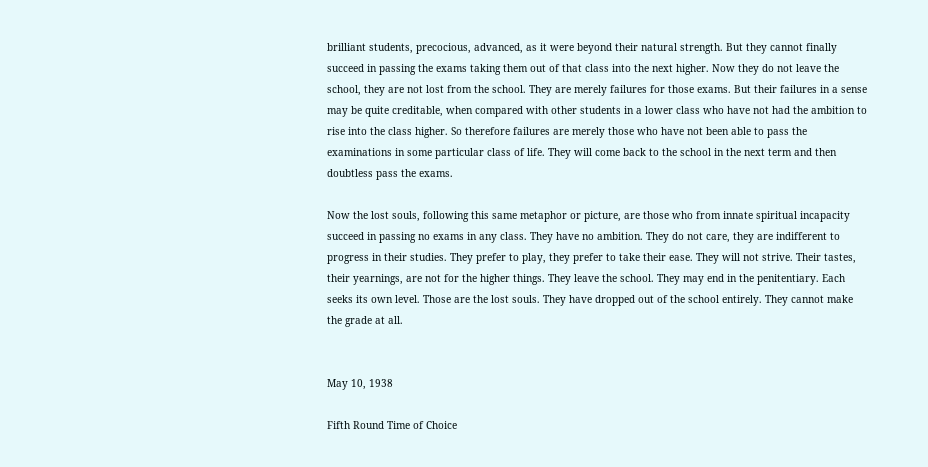brilliant students, precocious, advanced, as it were beyond their natural strength. But they cannot finally succeed in passing the exams taking them out of that class into the next higher. Now they do not leave the school, they are not lost from the school. They are merely failures for those exams. But their failures in a sense may be quite creditable, when compared with other students in a lower class who have not had the ambition to rise into the class higher. So therefore failures are merely those who have not been able to pass the examinations in some particular class of life. They will come back to the school in the next term and then doubtless pass the exams.

Now the lost souls, following this same metaphor or picture, are those who from innate spiritual incapacity succeed in passing no exams in any class. They have no ambition. They do not care, they are indifferent to progress in their studies. They prefer to play, they prefer to take their ease. They will not strive. Their tastes, their yearnings, are not for the higher things. They leave the school. They may end in the penitentiary. Each seeks its own level. Those are the lost souls. They have dropped out of the school entirely. They cannot make the grade at all.


May 10, 1938

Fifth Round Time of Choice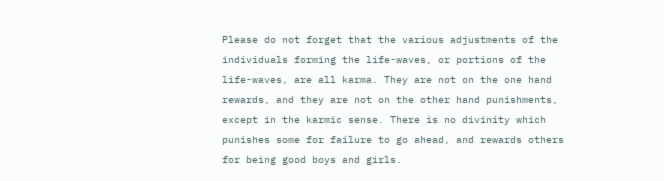Please do not forget that the various adjustments of the individuals forming the life-waves, or portions of the life-waves, are all karma. They are not on the one hand rewards, and they are not on the other hand punishments, except in the karmic sense. There is no divinity which punishes some for failure to go ahead, and rewards others for being good boys and girls.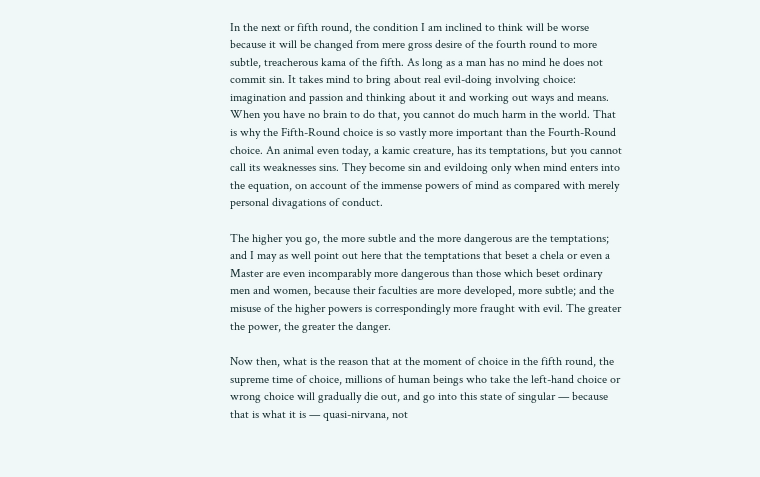In the next or fifth round, the condition I am inclined to think will be worse because it will be changed from mere gross desire of the fourth round to more subtle, treacherous kama of the fifth. As long as a man has no mind he does not commit sin. It takes mind to bring about real evil-doing involving choice: imagination and passion and thinking about it and working out ways and means. When you have no brain to do that, you cannot do much harm in the world. That is why the Fifth-Round choice is so vastly more important than the Fourth-Round choice. An animal even today, a kamic creature, has its temptations, but you cannot call its weaknesses sins. They become sin and evildoing only when mind enters into the equation, on account of the immense powers of mind as compared with merely personal divagations of conduct.

The higher you go, the more subtle and the more dangerous are the temptations; and I may as well point out here that the temptations that beset a chela or even a Master are even incomparably more dangerous than those which beset ordinary men and women, because their faculties are more developed, more subtle; and the misuse of the higher powers is correspondingly more fraught with evil. The greater the power, the greater the danger.

Now then, what is the reason that at the moment of choice in the fifth round, the supreme time of choice, millions of human beings who take the left-hand choice or wrong choice will gradually die out, and go into this state of singular — because that is what it is — quasi-nirvana, not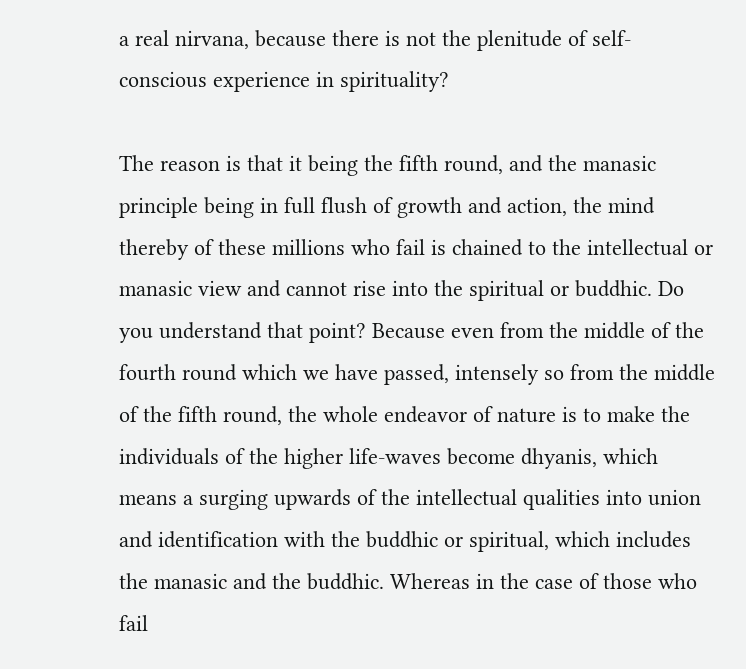a real nirvana, because there is not the plenitude of self-conscious experience in spirituality?

The reason is that it being the fifth round, and the manasic principle being in full flush of growth and action, the mind thereby of these millions who fail is chained to the intellectual or manasic view and cannot rise into the spiritual or buddhic. Do you understand that point? Because even from the middle of the fourth round which we have passed, intensely so from the middle of the fifth round, the whole endeavor of nature is to make the individuals of the higher life-waves become dhyanis, which means a surging upwards of the intellectual qualities into union and identification with the buddhic or spiritual, which includes the manasic and the buddhic. Whereas in the case of those who fail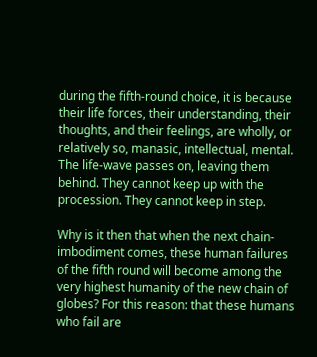during the fifth-round choice, it is because their life forces, their understanding, their thoughts, and their feelings, are wholly, or relatively so, manasic, intellectual, mental. The life-wave passes on, leaving them behind. They cannot keep up with the procession. They cannot keep in step.

Why is it then that when the next chain-imbodiment comes, these human failures of the fifth round will become among the very highest humanity of the new chain of globes? For this reason: that these humans who fail are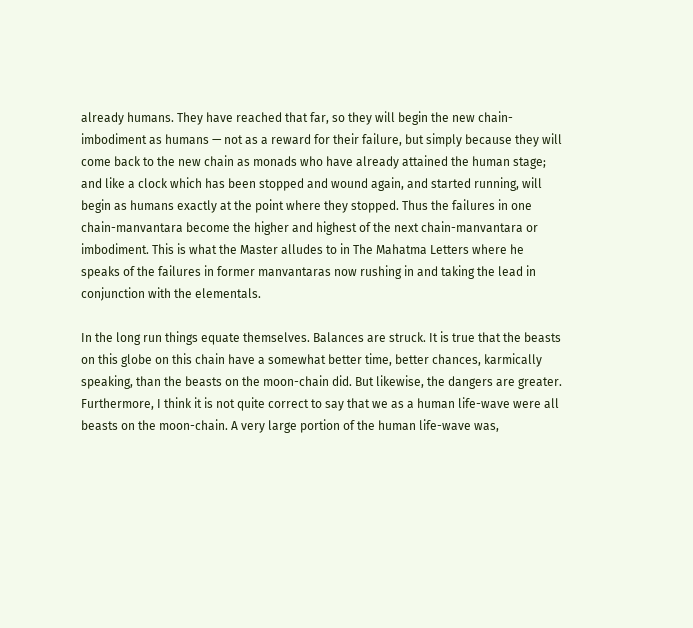already humans. They have reached that far, so they will begin the new chain-imbodiment as humans — not as a reward for their failure, but simply because they will come back to the new chain as monads who have already attained the human stage; and like a clock which has been stopped and wound again, and started running, will begin as humans exactly at the point where they stopped. Thus the failures in one chain-manvantara become the higher and highest of the next chain-manvantara or imbodiment. This is what the Master alludes to in The Mahatma Letters where he speaks of the failures in former manvantaras now rushing in and taking the lead in conjunction with the elementals.

In the long run things equate themselves. Balances are struck. It is true that the beasts on this globe on this chain have a somewhat better time, better chances, karmically speaking, than the beasts on the moon-chain did. But likewise, the dangers are greater. Furthermore, I think it is not quite correct to say that we as a human life-wave were all beasts on the moon-chain. A very large portion of the human life-wave was,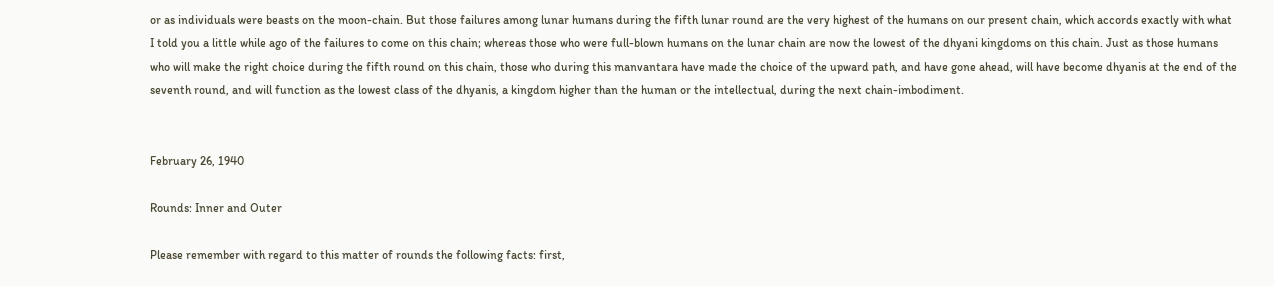or as individuals were beasts on the moon-chain. But those failures among lunar humans during the fifth lunar round are the very highest of the humans on our present chain, which accords exactly with what I told you a little while ago of the failures to come on this chain; whereas those who were full-blown humans on the lunar chain are now the lowest of the dhyani kingdoms on this chain. Just as those humans who will make the right choice during the fifth round on this chain, those who during this manvantara have made the choice of the upward path, and have gone ahead, will have become dhyanis at the end of the seventh round, and will function as the lowest class of the dhyanis, a kingdom higher than the human or the intellectual, during the next chain-imbodiment.


February 26, 1940

Rounds: Inner and Outer

Please remember with regard to this matter of rounds the following facts: first,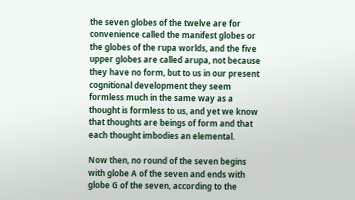the seven globes of the twelve are for convenience called the manifest globes or the globes of the rupa worlds, and the five upper globes are called arupa, not because they have no form, but to us in our present cognitional development they seem formless much in the same way as a thought is formless to us, and yet we know that thoughts are beings of form and that each thought imbodies an elemental.

Now then, no round of the seven begins with globe A of the seven and ends with globe G of the seven, according to the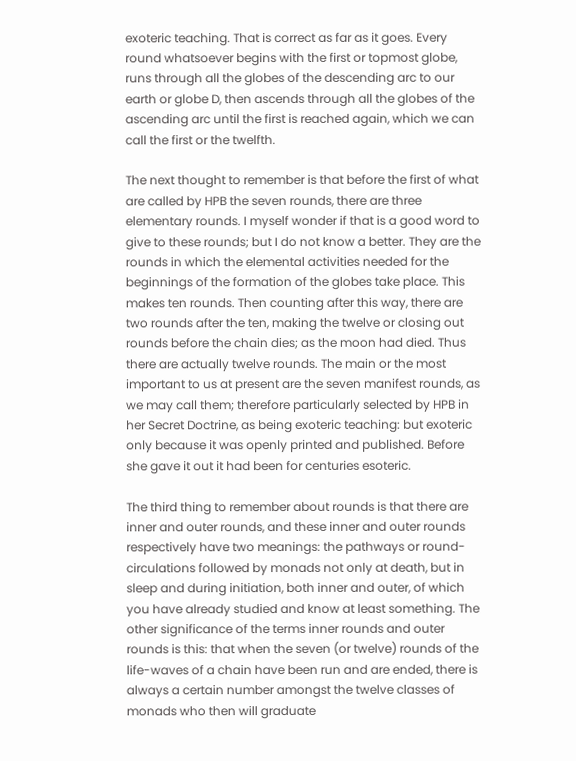exoteric teaching. That is correct as far as it goes. Every round whatsoever begins with the first or topmost globe, runs through all the globes of the descending arc to our earth or globe D, then ascends through all the globes of the ascending arc until the first is reached again, which we can call the first or the twelfth.

The next thought to remember is that before the first of what are called by HPB the seven rounds, there are three elementary rounds. I myself wonder if that is a good word to give to these rounds; but I do not know a better. They are the rounds in which the elemental activities needed for the beginnings of the formation of the globes take place. This makes ten rounds. Then counting after this way, there are two rounds after the ten, making the twelve or closing out rounds before the chain dies; as the moon had died. Thus there are actually twelve rounds. The main or the most important to us at present are the seven manifest rounds, as we may call them; therefore particularly selected by HPB in her Secret Doctrine, as being exoteric teaching: but exoteric only because it was openly printed and published. Before she gave it out it had been for centuries esoteric.

The third thing to remember about rounds is that there are inner and outer rounds, and these inner and outer rounds respectively have two meanings: the pathways or round-circulations followed by monads not only at death, but in sleep and during initiation, both inner and outer, of which you have already studied and know at least something. The other significance of the terms inner rounds and outer rounds is this: that when the seven (or twelve) rounds of the life-waves of a chain have been run and are ended, there is always a certain number amongst the twelve classes of monads who then will graduate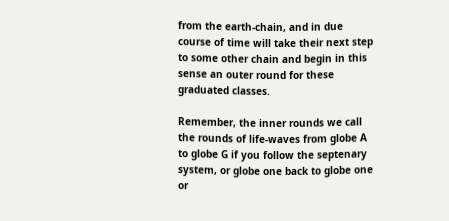from the earth-chain, and in due course of time will take their next step to some other chain and begin in this sense an outer round for these graduated classes.

Remember, the inner rounds we call the rounds of life-waves from globe A to globe G if you follow the septenary system, or globe one back to globe one or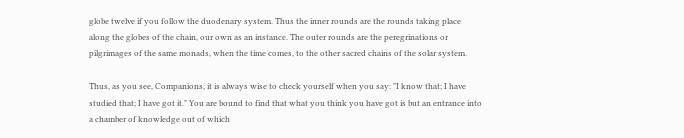globe twelve if you follow the duodenary system. Thus the inner rounds are the rounds taking place along the globes of the chain, our own as an instance. The outer rounds are the peregrinations or pilgrimages of the same monads, when the time comes, to the other sacred chains of the solar system.

Thus, as you see, Companions, it is always wise to check yourself when you say: "I know that; I have studied that; I have got it." You are bound to find that what you think you have got is but an entrance into a chamber of knowledge out of which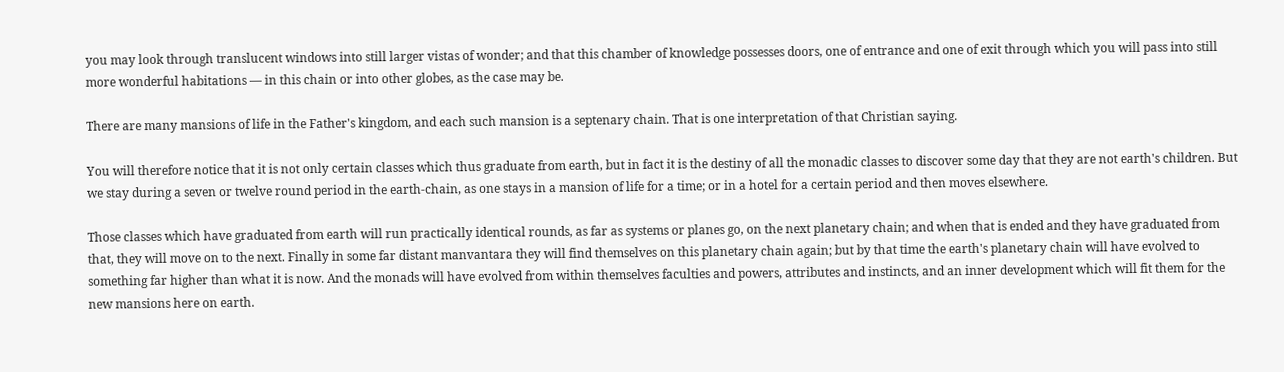you may look through translucent windows into still larger vistas of wonder; and that this chamber of knowledge possesses doors, one of entrance and one of exit through which you will pass into still more wonderful habitations — in this chain or into other globes, as the case may be.

There are many mansions of life in the Father's kingdom, and each such mansion is a septenary chain. That is one interpretation of that Christian saying.

You will therefore notice that it is not only certain classes which thus graduate from earth, but in fact it is the destiny of all the monadic classes to discover some day that they are not earth's children. But we stay during a seven or twelve round period in the earth-chain, as one stays in a mansion of life for a time; or in a hotel for a certain period and then moves elsewhere.

Those classes which have graduated from earth will run practically identical rounds, as far as systems or planes go, on the next planetary chain; and when that is ended and they have graduated from that, they will move on to the next. Finally in some far distant manvantara they will find themselves on this planetary chain again; but by that time the earth's planetary chain will have evolved to something far higher than what it is now. And the monads will have evolved from within themselves faculties and powers, attributes and instincts, and an inner development which will fit them for the new mansions here on earth.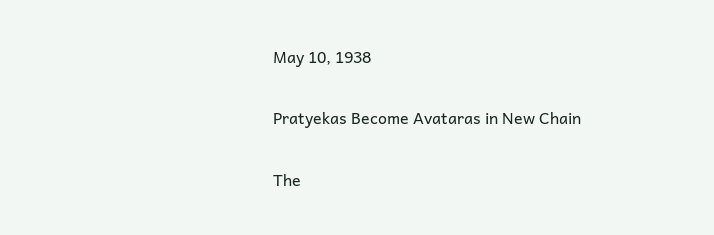May 10, 1938

Pratyekas Become Avataras in New Chain

The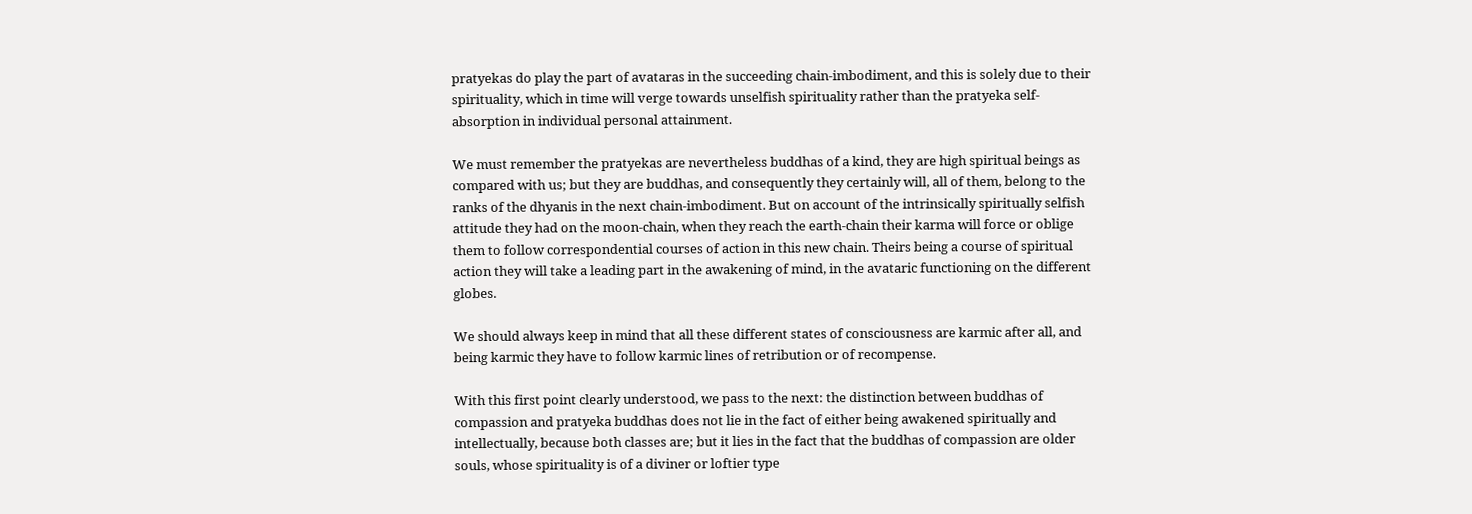pratyekas do play the part of avataras in the succeeding chain-imbodiment, and this is solely due to their spirituality, which in time will verge towards unselfish spirituality rather than the pratyeka self-absorption in individual personal attainment.

We must remember the pratyekas are nevertheless buddhas of a kind, they are high spiritual beings as compared with us; but they are buddhas, and consequently they certainly will, all of them, belong to the ranks of the dhyanis in the next chain-imbodiment. But on account of the intrinsically spiritually selfish attitude they had on the moon-chain, when they reach the earth-chain their karma will force or oblige them to follow correspondential courses of action in this new chain. Theirs being a course of spiritual action they will take a leading part in the awakening of mind, in the avataric functioning on the different globes.

We should always keep in mind that all these different states of consciousness are karmic after all, and being karmic they have to follow karmic lines of retribution or of recompense.

With this first point clearly understood, we pass to the next: the distinction between buddhas of compassion and pratyeka buddhas does not lie in the fact of either being awakened spiritually and intellectually, because both classes are; but it lies in the fact that the buddhas of compassion are older souls, whose spirituality is of a diviner or loftier type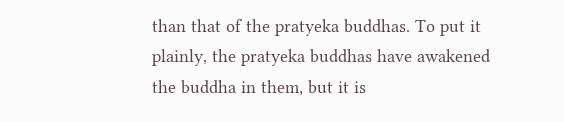than that of the pratyeka buddhas. To put it plainly, the pratyeka buddhas have awakened the buddha in them, but it is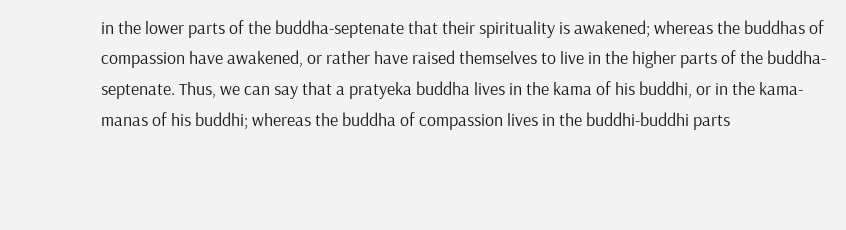in the lower parts of the buddha-septenate that their spirituality is awakened; whereas the buddhas of compassion have awakened, or rather have raised themselves to live in the higher parts of the buddha-septenate. Thus, we can say that a pratyeka buddha lives in the kama of his buddhi, or in the kama-manas of his buddhi; whereas the buddha of compassion lives in the buddhi-buddhi parts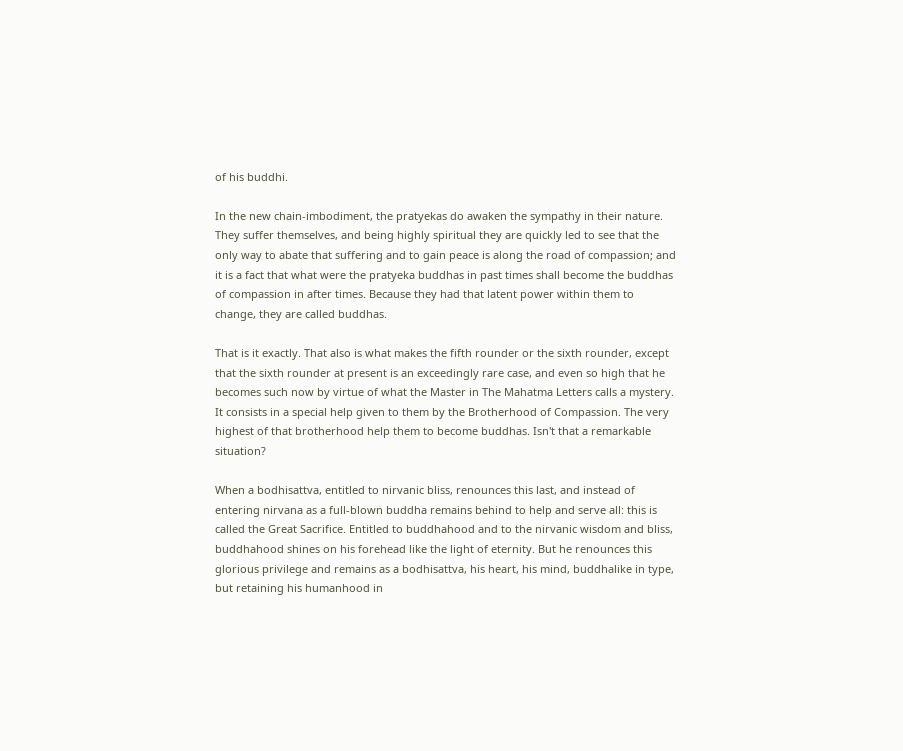of his buddhi.

In the new chain-imbodiment, the pratyekas do awaken the sympathy in their nature. They suffer themselves, and being highly spiritual they are quickly led to see that the only way to abate that suffering and to gain peace is along the road of compassion; and it is a fact that what were the pratyeka buddhas in past times shall become the buddhas of compassion in after times. Because they had that latent power within them to change, they are called buddhas.

That is it exactly. That also is what makes the fifth rounder or the sixth rounder, except that the sixth rounder at present is an exceedingly rare case, and even so high that he becomes such now by virtue of what the Master in The Mahatma Letters calls a mystery. It consists in a special help given to them by the Brotherhood of Compassion. The very highest of that brotherhood help them to become buddhas. Isn't that a remarkable situation?

When a bodhisattva, entitled to nirvanic bliss, renounces this last, and instead of entering nirvana as a full-blown buddha remains behind to help and serve all: this is called the Great Sacrifice. Entitled to buddhahood and to the nirvanic wisdom and bliss, buddhahood shines on his forehead like the light of eternity. But he renounces this glorious privilege and remains as a bodhisattva, his heart, his mind, buddhalike in type, but retaining his humanhood in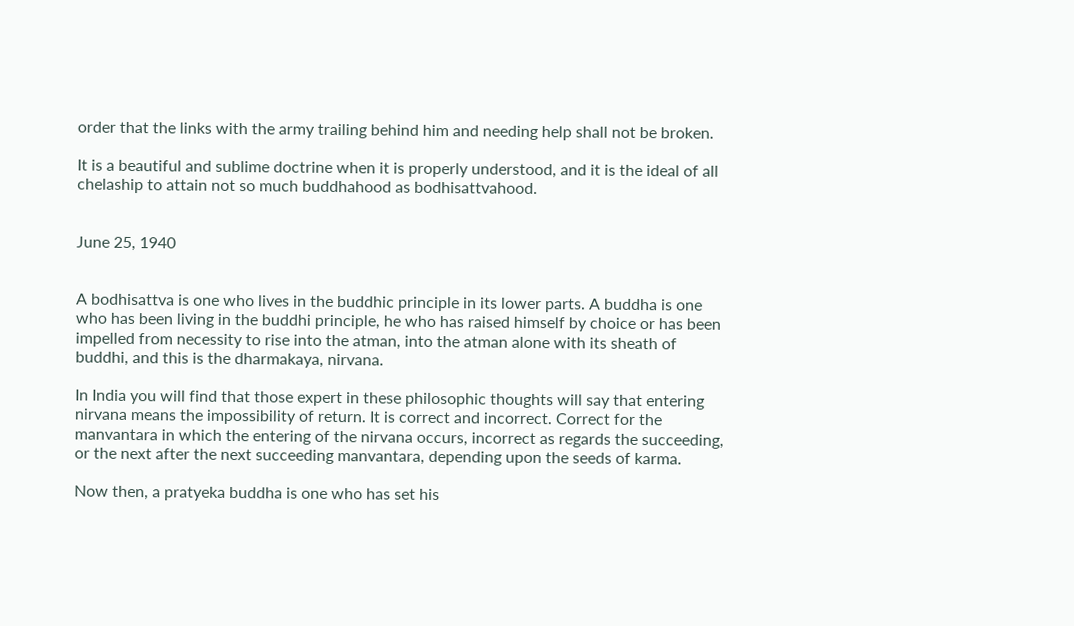order that the links with the army trailing behind him and needing help shall not be broken.

It is a beautiful and sublime doctrine when it is properly understood, and it is the ideal of all chelaship to attain not so much buddhahood as bodhisattvahood.


June 25, 1940


A bodhisattva is one who lives in the buddhic principle in its lower parts. A buddha is one who has been living in the buddhi principle, he who has raised himself by choice or has been impelled from necessity to rise into the atman, into the atman alone with its sheath of buddhi, and this is the dharmakaya, nirvana.

In India you will find that those expert in these philosophic thoughts will say that entering nirvana means the impossibility of return. It is correct and incorrect. Correct for the manvantara in which the entering of the nirvana occurs, incorrect as regards the succeeding, or the next after the next succeeding manvantara, depending upon the seeds of karma.

Now then, a pratyeka buddha is one who has set his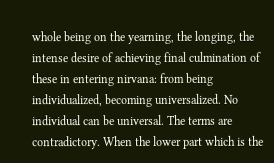whole being on the yearning, the longing, the intense desire of achieving final culmination of these in entering nirvana: from being individualized, becoming universalized. No individual can be universal. The terms are contradictory. When the lower part which is the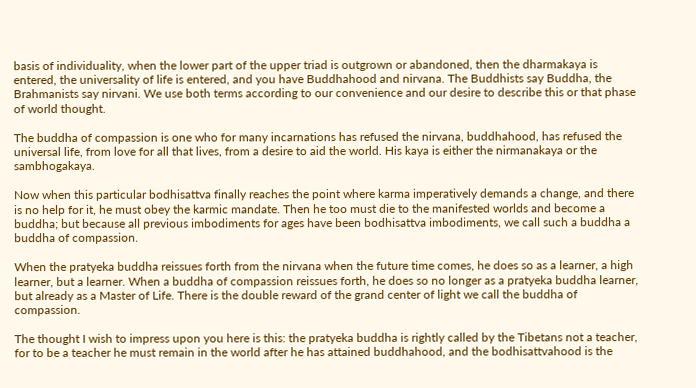basis of individuality, when the lower part of the upper triad is outgrown or abandoned, then the dharmakaya is entered, the universality of life is entered, and you have Buddhahood and nirvana. The Buddhists say Buddha, the Brahmanists say nirvani. We use both terms according to our convenience and our desire to describe this or that phase of world thought.

The buddha of compassion is one who for many incarnations has refused the nirvana, buddhahood, has refused the universal life, from love for all that lives, from a desire to aid the world. His kaya is either the nirmanakaya or the sambhogakaya.

Now when this particular bodhisattva finally reaches the point where karma imperatively demands a change, and there is no help for it, he must obey the karmic mandate. Then he too must die to the manifested worlds and become a buddha; but because all previous imbodiments for ages have been bodhisattva imbodiments, we call such a buddha a buddha of compassion.

When the pratyeka buddha reissues forth from the nirvana when the future time comes, he does so as a learner, a high learner, but a learner. When a buddha of compassion reissues forth, he does so no longer as a pratyeka buddha learner, but already as a Master of Life. There is the double reward of the grand center of light we call the buddha of compassion.

The thought I wish to impress upon you here is this: the pratyeka buddha is rightly called by the Tibetans not a teacher, for to be a teacher he must remain in the world after he has attained buddhahood, and the bodhisattvahood is the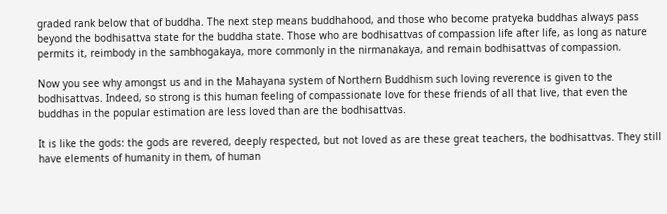graded rank below that of buddha. The next step means buddhahood, and those who become pratyeka buddhas always pass beyond the bodhisattva state for the buddha state. Those who are bodhisattvas of compassion life after life, as long as nature permits it, reimbody in the sambhogakaya, more commonly in the nirmanakaya, and remain bodhisattvas of compassion.

Now you see why amongst us and in the Mahayana system of Northern Buddhism such loving reverence is given to the bodhisattvas. Indeed, so strong is this human feeling of compassionate love for these friends of all that live, that even the buddhas in the popular estimation are less loved than are the bodhisattvas.

It is like the gods: the gods are revered, deeply respected, but not loved as are these great teachers, the bodhisattvas. They still have elements of humanity in them, of human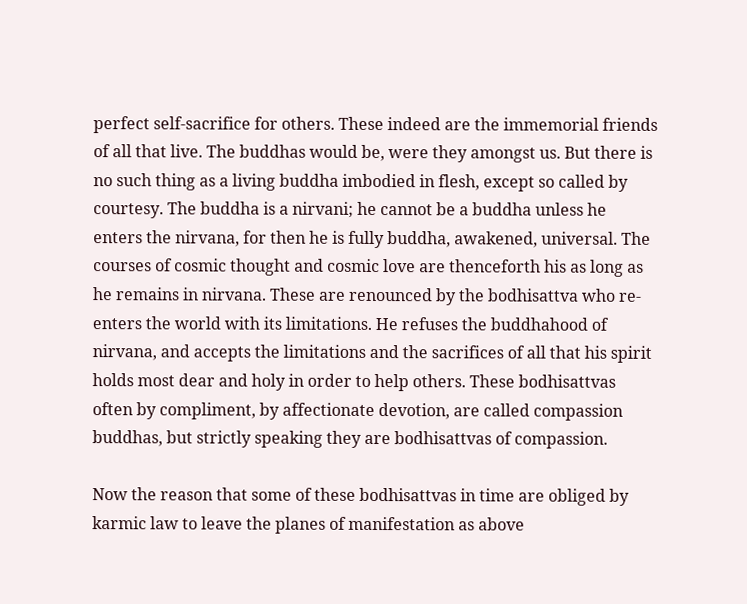perfect self-sacrifice for others. These indeed are the immemorial friends of all that live. The buddhas would be, were they amongst us. But there is no such thing as a living buddha imbodied in flesh, except so called by courtesy. The buddha is a nirvani; he cannot be a buddha unless he enters the nirvana, for then he is fully buddha, awakened, universal. The courses of cosmic thought and cosmic love are thenceforth his as long as he remains in nirvana. These are renounced by the bodhisattva who re-enters the world with its limitations. He refuses the buddhahood of nirvana, and accepts the limitations and the sacrifices of all that his spirit holds most dear and holy in order to help others. These bodhisattvas often by compliment, by affectionate devotion, are called compassion buddhas, but strictly speaking they are bodhisattvas of compassion.

Now the reason that some of these bodhisattvas in time are obliged by karmic law to leave the planes of manifestation as above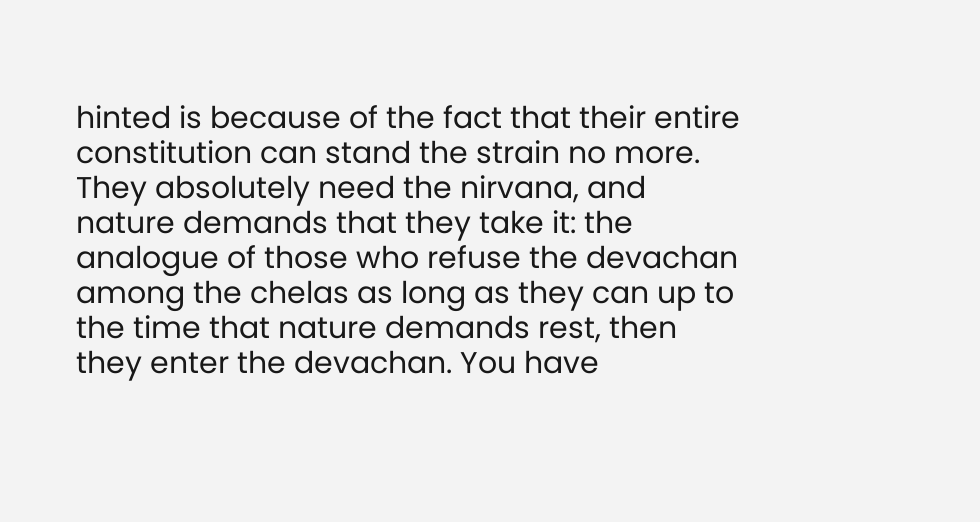hinted is because of the fact that their entire constitution can stand the strain no more. They absolutely need the nirvana, and nature demands that they take it: the analogue of those who refuse the devachan among the chelas as long as they can up to the time that nature demands rest, then they enter the devachan. You have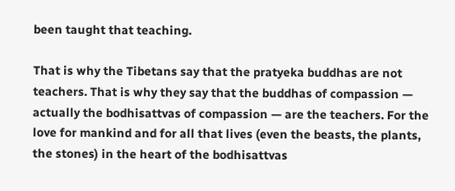been taught that teaching.

That is why the Tibetans say that the pratyeka buddhas are not teachers. That is why they say that the buddhas of compassion — actually the bodhisattvas of compassion — are the teachers. For the love for mankind and for all that lives (even the beasts, the plants, the stones) in the heart of the bodhisattvas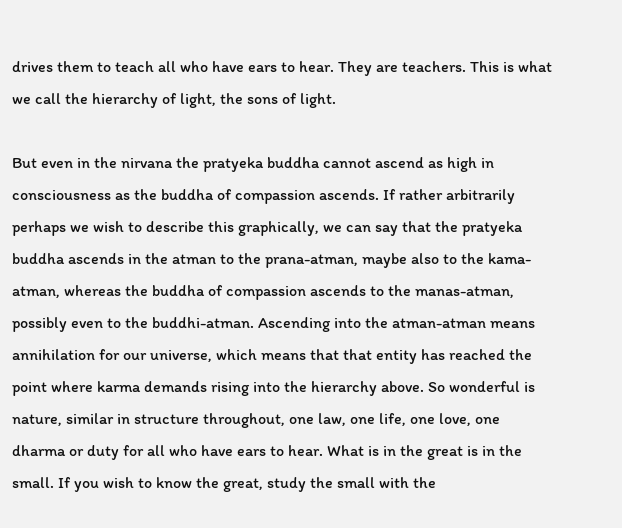drives them to teach all who have ears to hear. They are teachers. This is what we call the hierarchy of light, the sons of light.

But even in the nirvana the pratyeka buddha cannot ascend as high in consciousness as the buddha of compassion ascends. If rather arbitrarily perhaps we wish to describe this graphically, we can say that the pratyeka buddha ascends in the atman to the prana-atman, maybe also to the kama-atman, whereas the buddha of compassion ascends to the manas-atman, possibly even to the buddhi-atman. Ascending into the atman-atman means annihilation for our universe, which means that that entity has reached the point where karma demands rising into the hierarchy above. So wonderful is nature, similar in structure throughout, one law, one life, one love, one dharma or duty for all who have ears to hear. What is in the great is in the small. If you wish to know the great, study the small with the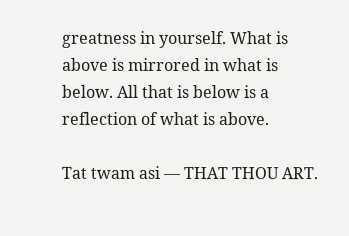greatness in yourself. What is above is mirrored in what is below. All that is below is a reflection of what is above.

Tat twam asi — THAT THOU ART.